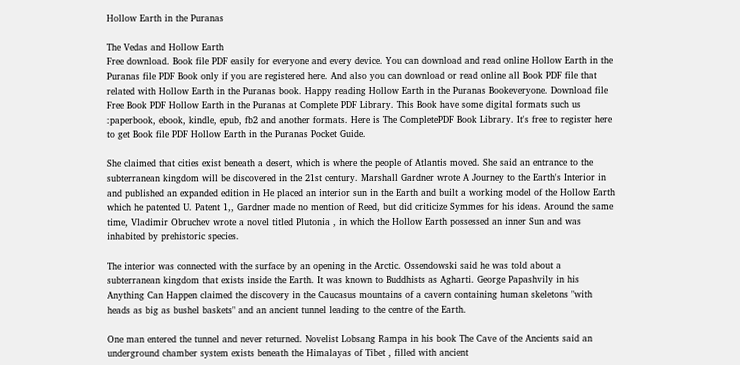Hollow Earth in the Puranas

The Vedas and Hollow Earth
Free download. Book file PDF easily for everyone and every device. You can download and read online Hollow Earth in the Puranas file PDF Book only if you are registered here. And also you can download or read online all Book PDF file that related with Hollow Earth in the Puranas book. Happy reading Hollow Earth in the Puranas Bookeveryone. Download file Free Book PDF Hollow Earth in the Puranas at Complete PDF Library. This Book have some digital formats such us :paperbook, ebook, kindle, epub, fb2 and another formats. Here is The CompletePDF Book Library. It's free to register here to get Book file PDF Hollow Earth in the Puranas Pocket Guide.

She claimed that cities exist beneath a desert, which is where the people of Atlantis moved. She said an entrance to the subterranean kingdom will be discovered in the 21st century. Marshall Gardner wrote A Journey to the Earth's Interior in and published an expanded edition in He placed an interior sun in the Earth and built a working model of the Hollow Earth which he patented U. Patent 1,, Gardner made no mention of Reed, but did criticize Symmes for his ideas. Around the same time, Vladimir Obruchev wrote a novel titled Plutonia , in which the Hollow Earth possessed an inner Sun and was inhabited by prehistoric species.

The interior was connected with the surface by an opening in the Arctic. Ossendowski said he was told about a subterranean kingdom that exists inside the Earth. It was known to Buddhists as Agharti. George Papashvily in his Anything Can Happen claimed the discovery in the Caucasus mountains of a cavern containing human skeletons "with heads as big as bushel baskets" and an ancient tunnel leading to the centre of the Earth.

One man entered the tunnel and never returned. Novelist Lobsang Rampa in his book The Cave of the Ancients said an underground chamber system exists beneath the Himalayas of Tibet , filled with ancient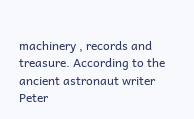machinery , records and treasure. According to the ancient astronaut writer Peter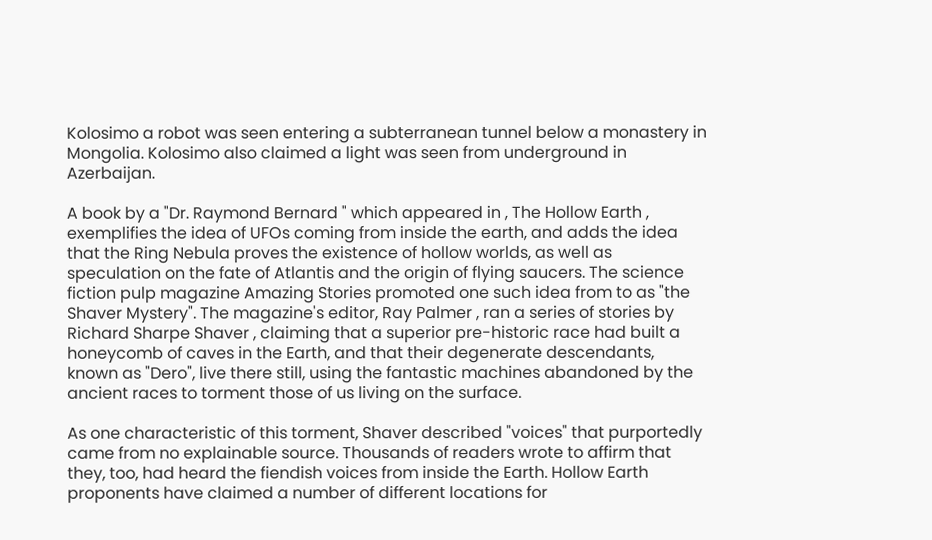Kolosimo a robot was seen entering a subterranean tunnel below a monastery in Mongolia. Kolosimo also claimed a light was seen from underground in Azerbaijan.

A book by a "Dr. Raymond Bernard " which appeared in , The Hollow Earth , exemplifies the idea of UFOs coming from inside the earth, and adds the idea that the Ring Nebula proves the existence of hollow worlds, as well as speculation on the fate of Atlantis and the origin of flying saucers. The science fiction pulp magazine Amazing Stories promoted one such idea from to as "the Shaver Mystery". The magazine's editor, Ray Palmer , ran a series of stories by Richard Sharpe Shaver , claiming that a superior pre-historic race had built a honeycomb of caves in the Earth, and that their degenerate descendants, known as "Dero", live there still, using the fantastic machines abandoned by the ancient races to torment those of us living on the surface.

As one characteristic of this torment, Shaver described "voices" that purportedly came from no explainable source. Thousands of readers wrote to affirm that they, too, had heard the fiendish voices from inside the Earth. Hollow Earth proponents have claimed a number of different locations for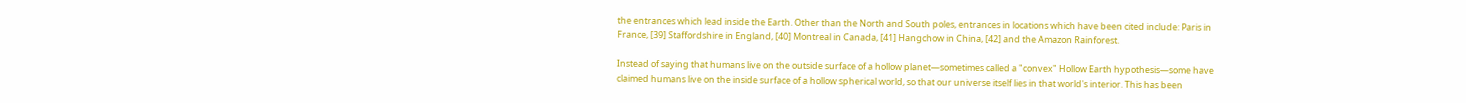the entrances which lead inside the Earth. Other than the North and South poles, entrances in locations which have been cited include: Paris in France, [39] Staffordshire in England, [40] Montreal in Canada, [41] Hangchow in China, [42] and the Amazon Rainforest.

Instead of saying that humans live on the outside surface of a hollow planet—sometimes called a "convex" Hollow Earth hypothesis—some have claimed humans live on the inside surface of a hollow spherical world, so that our universe itself lies in that world's interior. This has been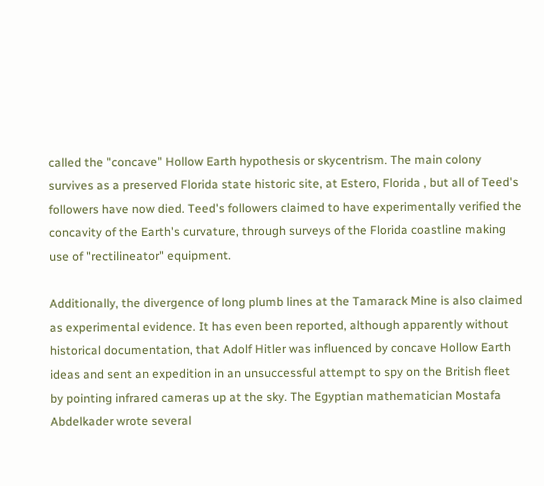called the "concave" Hollow Earth hypothesis or skycentrism. The main colony survives as a preserved Florida state historic site, at Estero, Florida , but all of Teed's followers have now died. Teed's followers claimed to have experimentally verified the concavity of the Earth's curvature, through surveys of the Florida coastline making use of "rectilineator" equipment.

Additionally, the divergence of long plumb lines at the Tamarack Mine is also claimed as experimental evidence. It has even been reported, although apparently without historical documentation, that Adolf Hitler was influenced by concave Hollow Earth ideas and sent an expedition in an unsuccessful attempt to spy on the British fleet by pointing infrared cameras up at the sky. The Egyptian mathematician Mostafa Abdelkader wrote several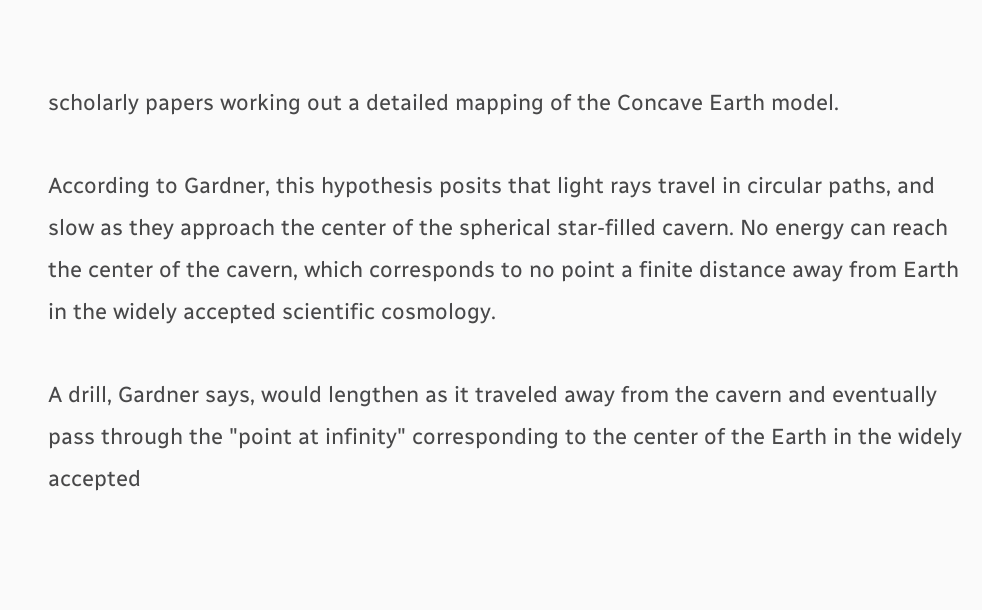scholarly papers working out a detailed mapping of the Concave Earth model.

According to Gardner, this hypothesis posits that light rays travel in circular paths, and slow as they approach the center of the spherical star-filled cavern. No energy can reach the center of the cavern, which corresponds to no point a finite distance away from Earth in the widely accepted scientific cosmology.

A drill, Gardner says, would lengthen as it traveled away from the cavern and eventually pass through the "point at infinity" corresponding to the center of the Earth in the widely accepted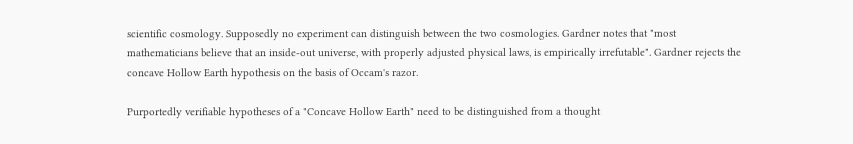scientific cosmology. Supposedly no experiment can distinguish between the two cosmologies. Gardner notes that "most mathematicians believe that an inside-out universe, with properly adjusted physical laws, is empirically irrefutable". Gardner rejects the concave Hollow Earth hypothesis on the basis of Occam's razor.

Purportedly verifiable hypotheses of a "Concave Hollow Earth" need to be distinguished from a thought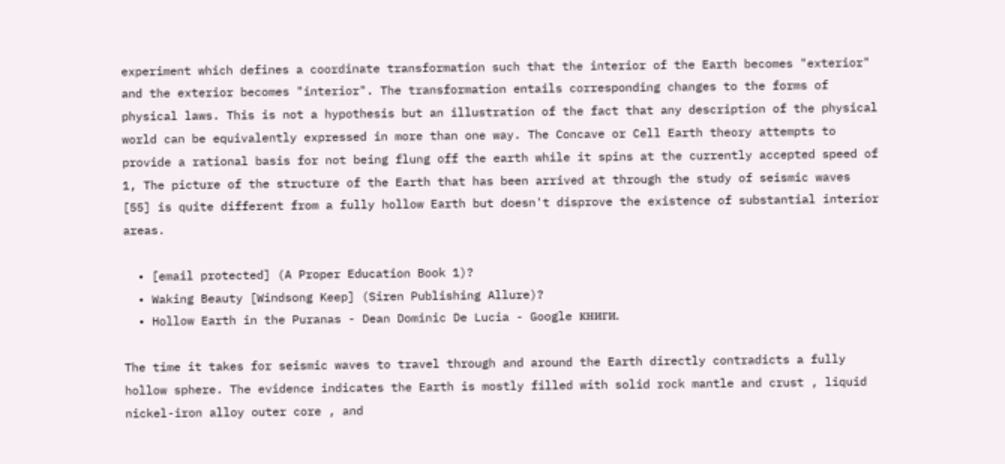experiment which defines a coordinate transformation such that the interior of the Earth becomes "exterior" and the exterior becomes "interior". The transformation entails corresponding changes to the forms of physical laws. This is not a hypothesis but an illustration of the fact that any description of the physical world can be equivalently expressed in more than one way. The Concave or Cell Earth theory attempts to provide a rational basis for not being flung off the earth while it spins at the currently accepted speed of 1, The picture of the structure of the Earth that has been arrived at through the study of seismic waves [55] is quite different from a fully hollow Earth but doesn't disprove the existence of substantial interior areas.

  • [email protected] (A Proper Education Book 1)?
  • Waking Beauty [Windsong Keep] (Siren Publishing Allure)?
  • Hollow Earth in the Puranas - Dean Dominic De Lucia - Google книги.

The time it takes for seismic waves to travel through and around the Earth directly contradicts a fully hollow sphere. The evidence indicates the Earth is mostly filled with solid rock mantle and crust , liquid nickel-iron alloy outer core , and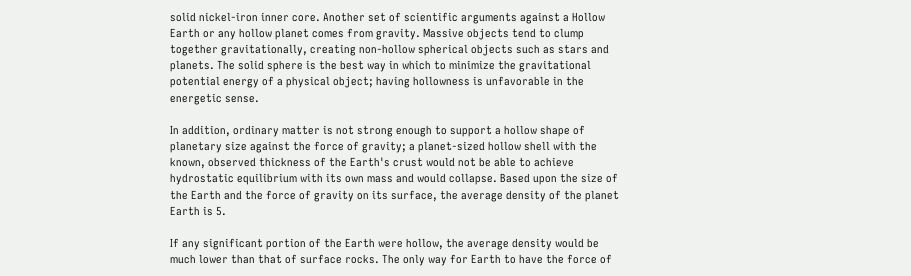solid nickel-iron inner core. Another set of scientific arguments against a Hollow Earth or any hollow planet comes from gravity. Massive objects tend to clump together gravitationally, creating non-hollow spherical objects such as stars and planets. The solid sphere is the best way in which to minimize the gravitational potential energy of a physical object; having hollowness is unfavorable in the energetic sense.

In addition, ordinary matter is not strong enough to support a hollow shape of planetary size against the force of gravity; a planet-sized hollow shell with the known, observed thickness of the Earth's crust would not be able to achieve hydrostatic equilibrium with its own mass and would collapse. Based upon the size of the Earth and the force of gravity on its surface, the average density of the planet Earth is 5.

If any significant portion of the Earth were hollow, the average density would be much lower than that of surface rocks. The only way for Earth to have the force of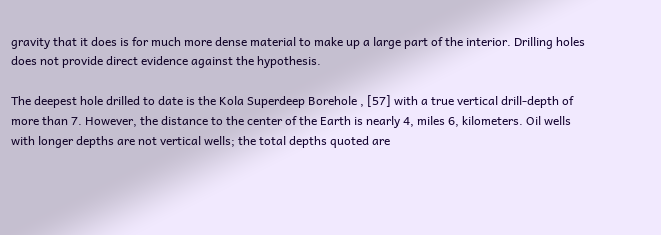gravity that it does is for much more dense material to make up a large part of the interior. Drilling holes does not provide direct evidence against the hypothesis.

The deepest hole drilled to date is the Kola Superdeep Borehole , [57] with a true vertical drill-depth of more than 7. However, the distance to the center of the Earth is nearly 4, miles 6, kilometers. Oil wells with longer depths are not vertical wells; the total depths quoted are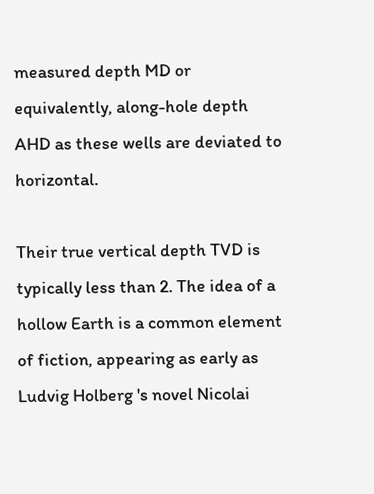measured depth MD or equivalently, along-hole depth AHD as these wells are deviated to horizontal.

Their true vertical depth TVD is typically less than 2. The idea of a hollow Earth is a common element of fiction, appearing as early as Ludvig Holberg 's novel Nicolai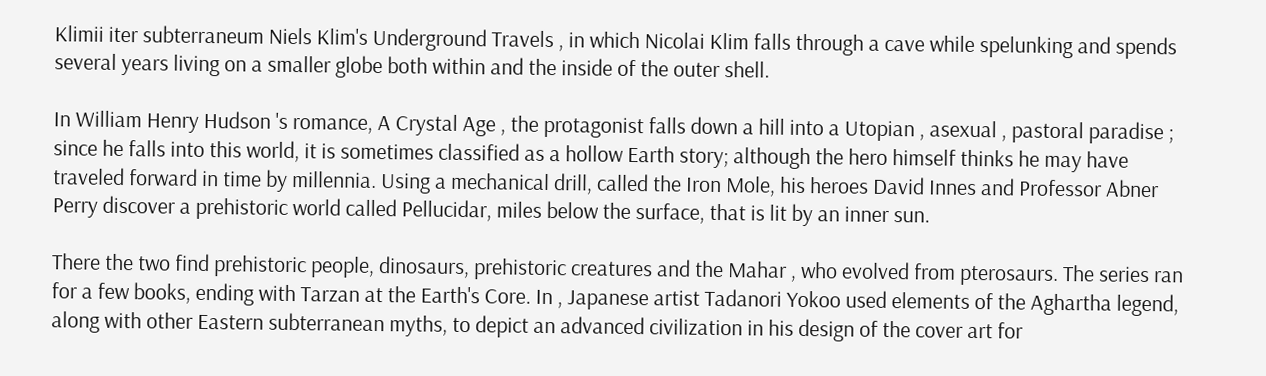Klimii iter subterraneum Niels Klim's Underground Travels , in which Nicolai Klim falls through a cave while spelunking and spends several years living on a smaller globe both within and the inside of the outer shell.

In William Henry Hudson 's romance, A Crystal Age , the protagonist falls down a hill into a Utopian , asexual , pastoral paradise ; since he falls into this world, it is sometimes classified as a hollow Earth story; although the hero himself thinks he may have traveled forward in time by millennia. Using a mechanical drill, called the Iron Mole, his heroes David Innes and Professor Abner Perry discover a prehistoric world called Pellucidar, miles below the surface, that is lit by an inner sun.

There the two find prehistoric people, dinosaurs, prehistoric creatures and the Mahar , who evolved from pterosaurs. The series ran for a few books, ending with Tarzan at the Earth's Core. In , Japanese artist Tadanori Yokoo used elements of the Aghartha legend, along with other Eastern subterranean myths, to depict an advanced civilization in his design of the cover art for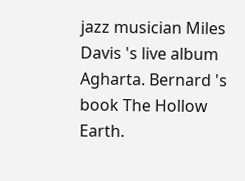jazz musician Miles Davis 's live album Agharta. Bernard 's book The Hollow Earth.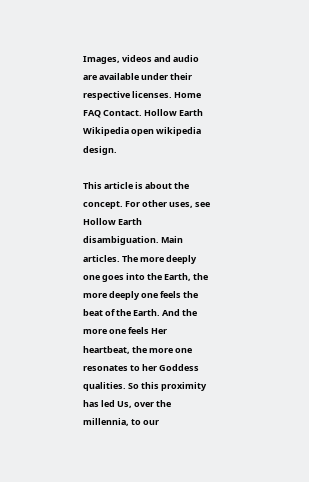Images, videos and audio are available under their respective licenses. Home FAQ Contact. Hollow Earth Wikipedia open wikipedia design.

This article is about the concept. For other uses, see Hollow Earth disambiguation. Main articles. The more deeply one goes into the Earth, the more deeply one feels the beat of the Earth. And the more one feels Her heartbeat, the more one resonates to her Goddess qualities. So this proximity has led Us, over the millennia, to our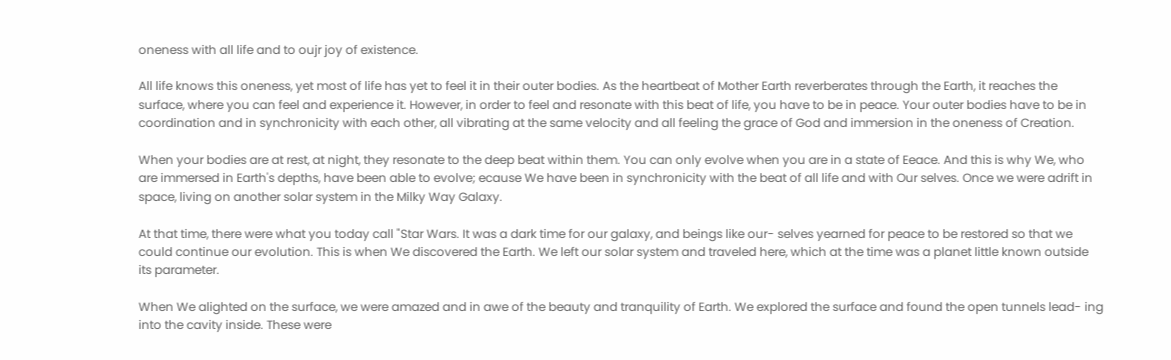oneness with all life and to oujr joy of existence.

All life knows this oneness, yet most of life has yet to feel it in their outer bodies. As the heartbeat of Mother Earth reverberates through the Earth, it reaches the surface, where you can feel and experience it. However, in order to feel and resonate with this beat of life, you have to be in peace. Your outer bodies have to be in coordination and in synchronicity with each other, all vibrating at the same velocity and all feeling the grace of God and immersion in the oneness of Creation.

When your bodies are at rest, at night, they resonate to the deep beat within them. You can only evolve when you are in a state of Eeace. And this is why We, who are immersed in Earth's depths, have been able to evolve; ecause We have been in synchronicity with the beat of all life and with Our selves. Once we were adrift in space, living on another solar system in the Milky Way Galaxy.

At that time, there were what you today call "Star Wars. It was a dark time for our galaxy, and beings like our- selves yearned for peace to be restored so that we could continue our evolution. This is when We discovered the Earth. We left our solar system and traveled here, which at the time was a planet little known outside its parameter.

When We alighted on the surface, we were amazed and in awe of the beauty and tranquility of Earth. We explored the surface and found the open tunnels lead- ing into the cavity inside. These were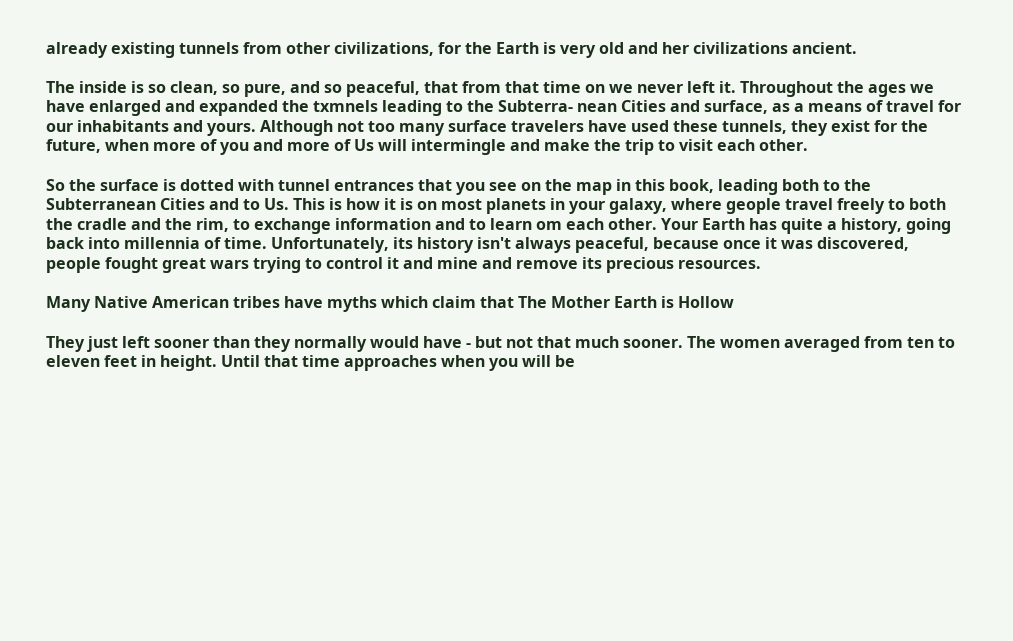already existing tunnels from other civilizations, for the Earth is very old and her civilizations ancient.

The inside is so clean, so pure, and so peaceful, that from that time on we never left it. Throughout the ages we have enlarged and expanded the txmnels leading to the Subterra- nean Cities and surface, as a means of travel for our inhabitants and yours. Although not too many surface travelers have used these tunnels, they exist for the future, when more of you and more of Us will intermingle and make the trip to visit each other.

So the surface is dotted with tunnel entrances that you see on the map in this book, leading both to the Subterranean Cities and to Us. This is how it is on most planets in your galaxy, where geople travel freely to both the cradle and the rim, to exchange information and to learn om each other. Your Earth has quite a history, going back into millennia of time. Unfortunately, its history isn't always peaceful, because once it was discovered, people fought great wars trying to control it and mine and remove its precious resources.

Many Native American tribes have myths which claim that The Mother Earth is Hollow

They just left sooner than they normally would have - but not that much sooner. The women averaged from ten to eleven feet in height. Until that time approaches when you will be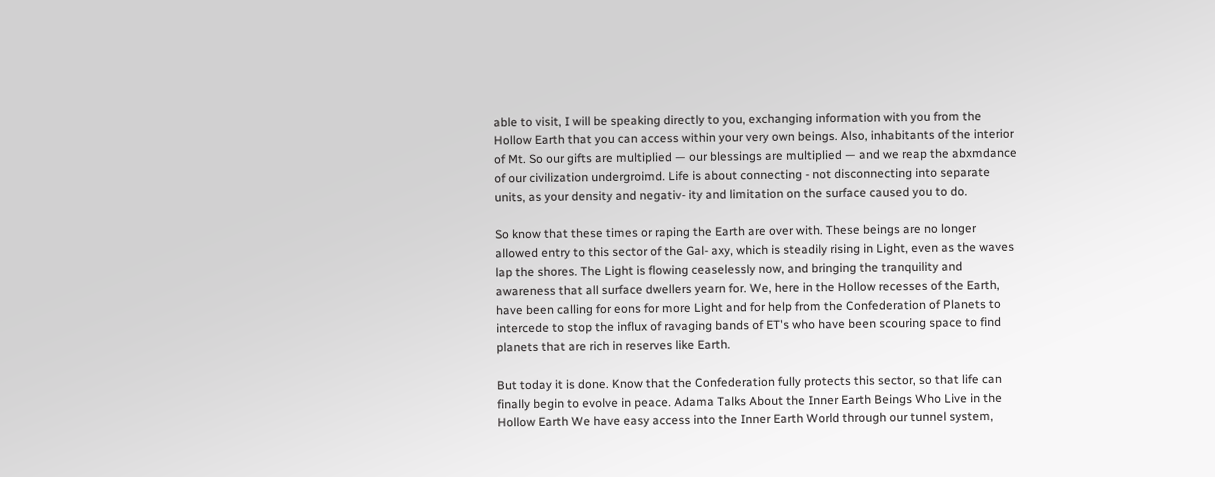able to visit, I will be speaking directly to you, exchanging information with you from the Hollow Earth that you can access within your very own beings. Also, inhabitants of the interior of Mt. So our gifts are multiplied — our blessings are multiplied — and we reap the abxmdance of our civilization undergroimd. Life is about connecting - not disconnecting into separate units, as your density and negativ- ity and limitation on the surface caused you to do.

So know that these times or raping the Earth are over with. These beings are no longer allowed entry to this sector of the Gal- axy, which is steadily rising in Light, even as the waves lap the shores. The Light is flowing ceaselessly now, and bringing the tranquility and awareness that all surface dwellers yearn for. We, here in the Hollow recesses of the Earth, have been calling for eons for more Light and for help from the Confederation of Planets to intercede to stop the influx of ravaging bands of ET's who have been scouring space to find planets that are rich in reserves like Earth.

But today it is done. Know that the Confederation fully protects this sector, so that life can finally begin to evolve in peace. Adama Talks About the Inner Earth Beings Who Live in the Hollow Earth We have easy access into the Inner Earth World through our tunnel system,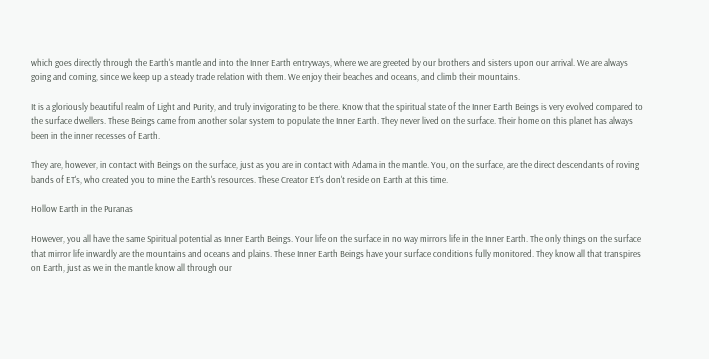which goes directly through the Earth's mantle and into the Inner Earth entryways, where we are greeted by our brothers and sisters upon our arrival. We are always going and coming, since we keep up a steady trade relation with them. We enjoy their beaches and oceans, and climb their mountains.

It is a gloriously beautiful realm of Light and Purity, and truly invigorating to be there. Know that the spiritual state of the Inner Earth Beings is very evolved compared to the surface dwellers. These Beings came from another solar system to populate the Inner Earth. They never lived on the surface. Their home on this planet has always been in the inner recesses of Earth.

They are, however, in contact with Beings on the surface, just as you are in contact with Adama in the mantle. You, on the surface, are the direct descendants of roving bands of ET's, who created you to mine the Earth's resources. These Creator ET's don't reside on Earth at this time.

Hollow Earth in the Puranas

However, you all have the same Spiritual potential as Inner Earth Beings. Your life on the surface in no way mirrors life in the Inner Earth. The only things on the surface that mirror life inwardly are the mountains and oceans and plains. These Inner Earth Beings have your surface conditions fully monitored. They know all that transpires on Earth, just as we in the mantle know all through our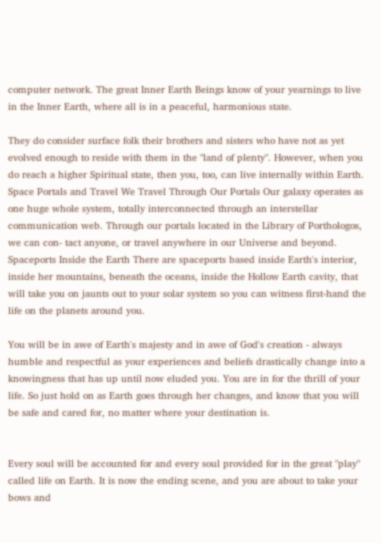computer network. The great Inner Earth Beings know of your yearnings to live in the Inner Earth, where all is in a peaceful, harmonious state.

They do consider surface folk their brothers and sisters who have not as yet evolved enough to reside with them in the "land of plenty". However, when you do reach a higher Spiritual state, then you, too, can live internally within Earth. Space Portals and Travel We Travel Through Our Portals Our galaxy operates as one huge whole system, totally interconnected through an interstellar communication web. Through our portals located in the Library of Porthologos, we can con- tact anyone, or travel anywhere in our Universe and beyond. Spaceports Inside the Earth There are spaceports based inside Earth's interior, inside her mountains, beneath the oceans, inside the Hollow Earth cavity, that will take you on jaunts out to your solar system so you can witness first-hand the life on the planets around you.

You will be in awe of Earth's majesty and in awe of God's creation - always humble and respectful as your experiences and beliefs drastically change into a knowingness that has up until now eluded you. You are in for the thrill of your life. So just hold on as Earth goes through her changes, and know that you will be safe and cared for, no matter where your destination is.


Every soul will be accounted for and every soul provided for in the great "play" called life on Earth. It is now the ending scene, and you are about to take your bows and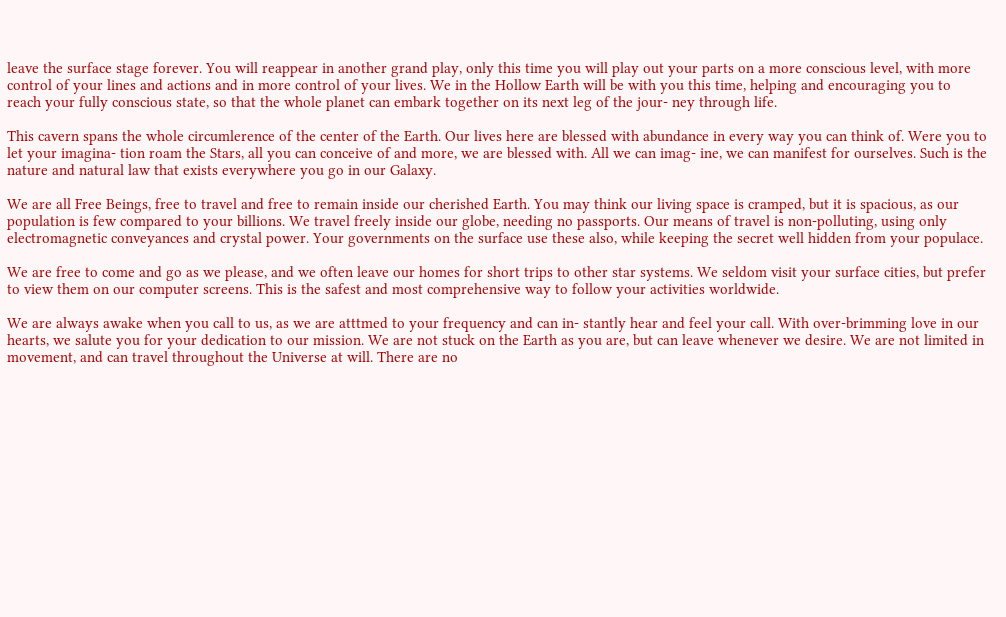leave the surface stage forever. You will reappear in another grand play, only this time you will play out your parts on a more conscious level, with more control of your lines and actions and in more control of your lives. We in the Hollow Earth will be with you this time, helping and encouraging you to reach your fully conscious state, so that the whole planet can embark together on its next leg of the jour- ney through life.

This cavern spans the whole circumlerence of the center of the Earth. Our lives here are blessed with abundance in every way you can think of. Were you to let your imagina- tion roam the Stars, all you can conceive of and more, we are blessed with. All we can imag- ine, we can manifest for ourselves. Such is the nature and natural law that exists everywhere you go in our Galaxy.

We are all Free Beings, free to travel and free to remain inside our cherished Earth. You may think our living space is cramped, but it is spacious, as our population is few compared to your billions. We travel freely inside our globe, needing no passports. Our means of travel is non-polluting, using only electromagnetic conveyances and crystal power. Your governments on the surface use these also, while keeping the secret well hidden from your populace.

We are free to come and go as we please, and we often leave our homes for short trips to other star systems. We seldom visit your surface cities, but prefer to view them on our computer screens. This is the safest and most comprehensive way to follow your activities worldwide.

We are always awake when you call to us, as we are atttmed to your frequency and can in- stantly hear and feel your call. With over-brimming love in our hearts, we salute you for your dedication to our mission. We are not stuck on the Earth as you are, but can leave whenever we desire. We are not limited in movement, and can travel throughout the Universe at will. There are no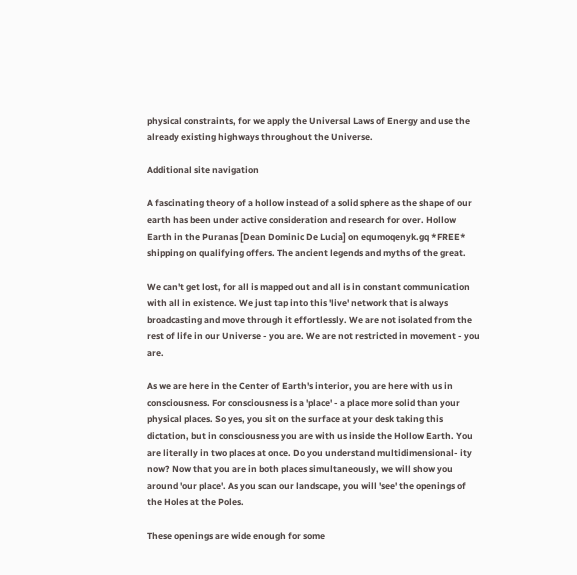physical constraints, for we apply the Universal Laws of Energy and use the already existing highways throughout the Universe.

Additional site navigation

A fascinating theory of a hollow instead of a solid sphere as the shape of our earth has been under active consideration and research for over. Hollow Earth in the Puranas [Dean Dominic De Lucia] on equmoqenyk.gq *FREE* shipping on qualifying offers. The ancient legends and myths of the great.

We can't get lost, for all is mapped out and all is in constant communication with all in existence. We just tap into this 'live' network that is always broadcasting and move through it effortlessly. We are not isolated from the rest of life in our Universe - you are. We are not restricted in movement - you are.

As we are here in the Center of Earth's interior, you are here with us in consciousness. For consciousness is a 'place' - a place more solid than your physical places. So yes, you sit on the surface at your desk taking this dictation, but in consciousness you are with us inside the Hollow Earth. You are literally in two places at once. Do you understand multidimensional- ity now? Now that you are in both places simultaneously, we will show you around 'our place'. As you scan our landscape, you will 'see' the openings of the Holes at the Poles.

These openings are wide enough for some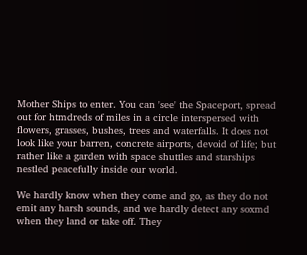Mother Ships to enter. You can 'see' the Spaceport, spread out for htmdreds of miles in a circle interspersed with flowers, grasses, bushes, trees and waterfalls. It does not look like your barren, concrete airports, devoid of life; but rather like a garden with space shuttles and starships nestled peacefully inside our world.

We hardly know when they come and go, as they do not emit any harsh sounds, and we hardly detect any soxmd when they land or take off. They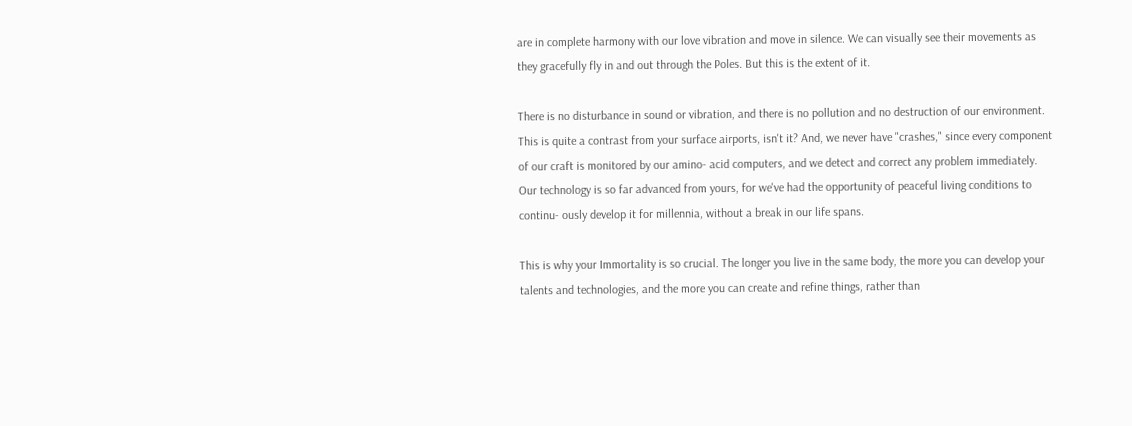are in complete harmony with our love vibration and move in silence. We can visually see their movements as they gracefully fly in and out through the Poles. But this is the extent of it.

There is no disturbance in sound or vibration, and there is no pollution and no destruction of our environment. This is quite a contrast from your surface airports, isn't it? And, we never have "crashes," since every component of our craft is monitored by our amino- acid computers, and we detect and correct any problem immediately. Our technology is so far advanced from yours, for we've had the opportunity of peaceful living conditions to continu- ously develop it for millennia, without a break in our life spans.

This is why your Immortality is so crucial. The longer you live in the same body, the more you can develop your talents and technologies, and the more you can create and refine things, rather than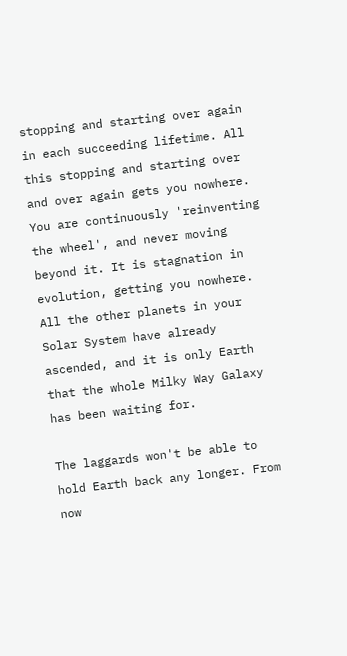stopping and starting over again in each succeeding lifetime. All this stopping and starting over and over again gets you nowhere. You are continuously 'reinventing the wheel', and never moving beyond it. It is stagnation in evolution, getting you nowhere. All the other planets in your Solar System have already ascended, and it is only Earth that the whole Milky Way Galaxy has been waiting for.

The laggards won't be able to hold Earth back any longer. From now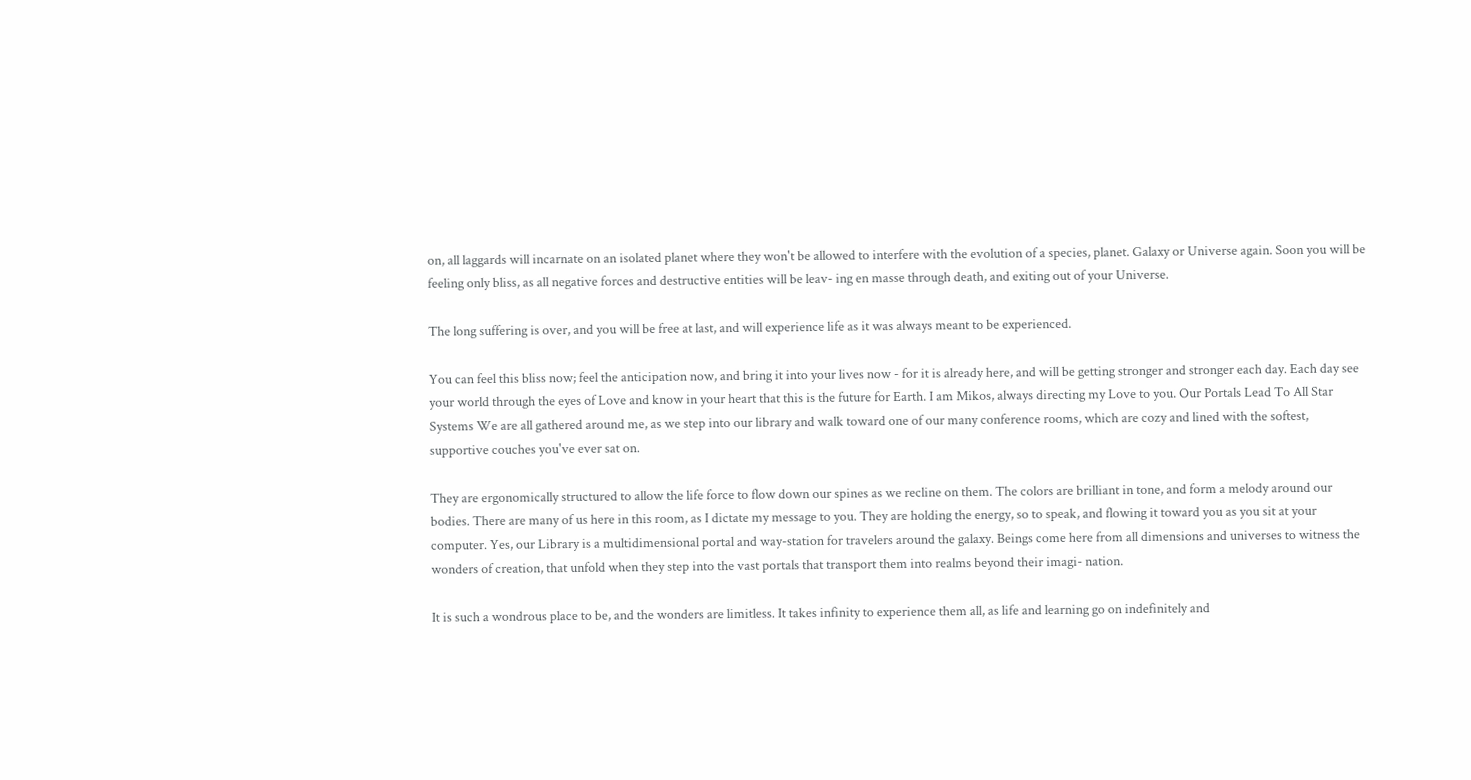on, all laggards will incarnate on an isolated planet where they won't be allowed to interfere with the evolution of a species, planet. Galaxy or Universe again. Soon you will be feeling only bliss, as all negative forces and destructive entities will be leav- ing en masse through death, and exiting out of your Universe.

The long suffering is over, and you will be free at last, and will experience life as it was always meant to be experienced.

You can feel this bliss now; feel the anticipation now, and bring it into your lives now - for it is already here, and will be getting stronger and stronger each day. Each day see your world through the eyes of Love and know in your heart that this is the future for Earth. I am Mikos, always directing my Love to you. Our Portals Lead To All Star Systems We are all gathered around me, as we step into our library and walk toward one of our many conference rooms, which are cozy and lined with the softest, supportive couches you've ever sat on.

They are ergonomically structured to allow the life force to flow down our spines as we recline on them. The colors are brilliant in tone, and form a melody around our bodies. There are many of us here in this room, as I dictate my message to you. They are holding the energy, so to speak, and flowing it toward you as you sit at your computer. Yes, our Library is a multidimensional portal and way-station for travelers around the galaxy. Beings come here from all dimensions and universes to witness the wonders of creation, that unfold when they step into the vast portals that transport them into realms beyond their imagi- nation.

It is such a wondrous place to be, and the wonders are limitless. It takes infinity to experience them all, as life and learning go on indefinitely and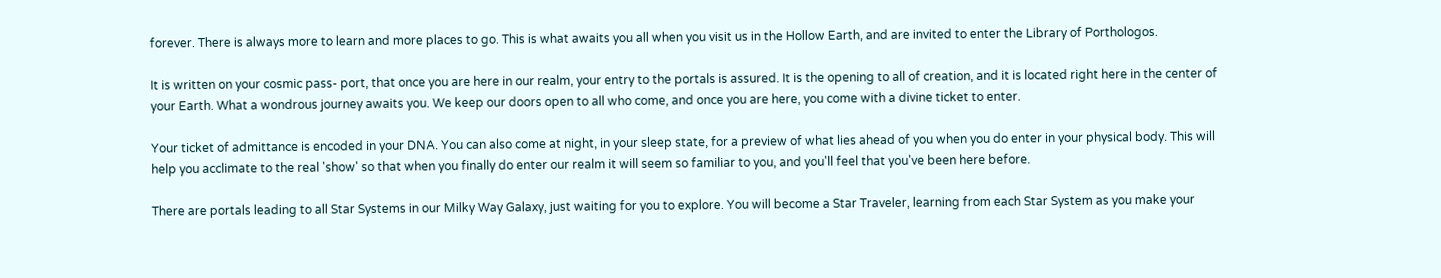forever. There is always more to learn and more places to go. This is what awaits you all when you visit us in the Hollow Earth, and are invited to enter the Library of Porthologos.

It is written on your cosmic pass- port, that once you are here in our realm, your entry to the portals is assured. It is the opening to all of creation, and it is located right here in the center of your Earth. What a wondrous journey awaits you. We keep our doors open to all who come, and once you are here, you come with a divine ticket to enter.

Your ticket of admittance is encoded in your DNA. You can also come at night, in your sleep state, for a preview of what lies ahead of you when you do enter in your physical body. This will help you acclimate to the real 'show' so that when you finally do enter our realm it will seem so familiar to you, and you'll feel that you've been here before.

There are portals leading to all Star Systems in our Milky Way Galaxy, just waiting for you to explore. You will become a Star Traveler, learning from each Star System as you make your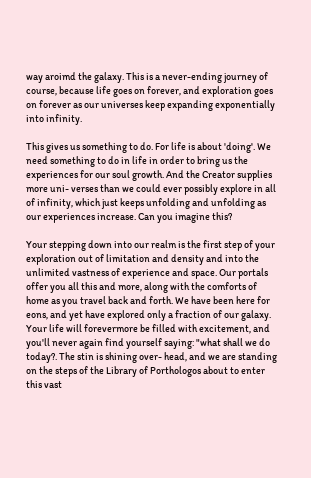way aroimd the galaxy. This is a never-ending journey of course, because life goes on forever, and exploration goes on forever as our universes keep expanding exponentially into infinity.

This gives us something to do. For life is about 'doing'. We need something to do in life in order to bring us the experiences for our soul growth. And the Creator supplies more uni- verses than we could ever possibly explore in all of infinity, which just keeps unfolding and unfolding as our experiences increase. Can you imagine this?

Your stepping down into our realm is the first step of your exploration out of limitation and density and into the unlimited vastness of experience and space. Our portals offer you all this and more, along with the comforts of home as you travel back and forth. We have been here for eons, and yet have explored only a fraction of our galaxy. Your life will forevermore be filled with excitement, and you'll never again find yourself saying: "what shall we do today?. The stin is shining over- head, and we are standing on the steps of the Library of Porthologos about to enter this vast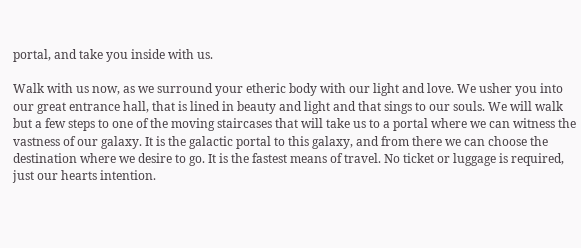portal, and take you inside with us.

Walk with us now, as we surround your etheric body with our light and love. We usher you into our great entrance hall, that is lined in beauty and light and that sings to our souls. We will walk but a few steps to one of the moving staircases that will take us to a portal where we can witness the vastness of our galaxy. It is the galactic portal to this galaxy, and from there we can choose the destination where we desire to go. It is the fastest means of travel. No ticket or luggage is required, just our hearts intention.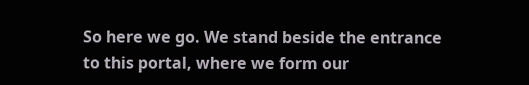So here we go. We stand beside the entrance to this portal, where we form our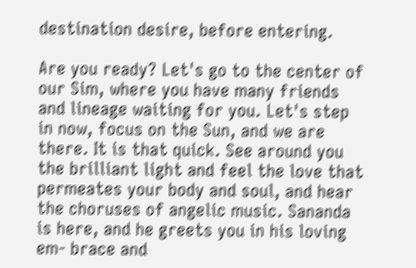destination desire, before entering.

Are you ready? Let's go to the center of our Sim, where you have many friends and lineage waiting for you. Let's step in now, focus on the Sun, and we are there. It is that quick. See around you the brilliant light and feel the love that permeates your body and soul, and hear the choruses of angelic music. Sananda is here, and he greets you in his loving em- brace and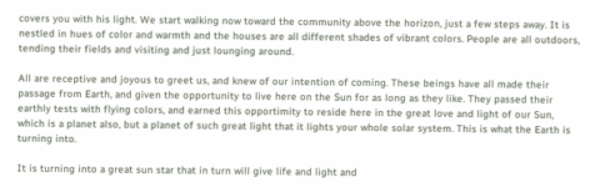covers you with his light. We start walking now toward the community above the horizon, just a few steps away. It is nestled in hues of color and warmth and the houses are all different shades of vibrant colors. People are all outdoors, tending their fields and visiting and just lounging around.

All are receptive and joyous to greet us, and knew of our intention of coming. These beings have all made their passage from Earth, and given the opportunity to live here on the Sun for as long as they like. They passed their earthly tests with flying colors, and earned this opportimity to reside here in the great love and light of our Sun, which is a planet also, but a planet of such great light that it lights your whole solar system. This is what the Earth is turning into.

It is turning into a great sun star that in turn will give life and light and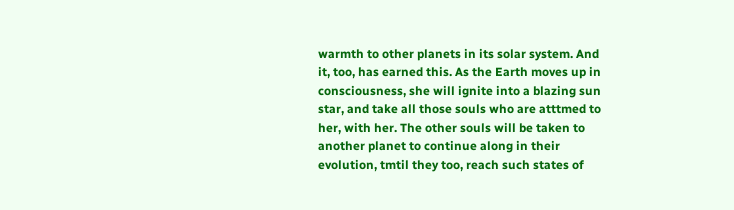warmth to other planets in its solar system. And it, too, has earned this. As the Earth moves up in consciousness, she will ignite into a blazing sun star, and take all those souls who are atttmed to her, with her. The other souls will be taken to another planet to continue along in their evolution, tmtil they too, reach such states of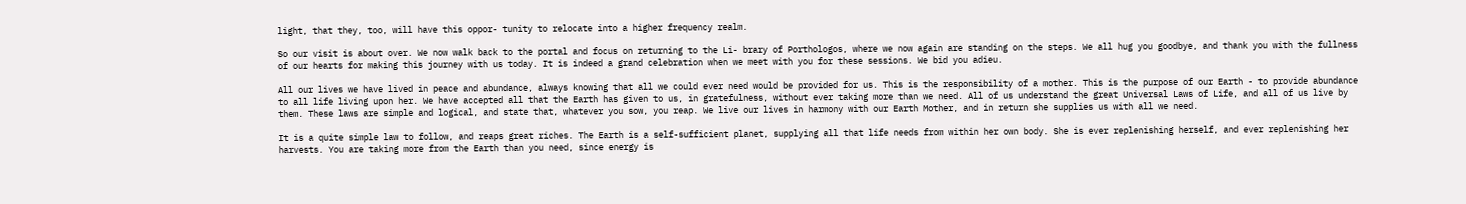light, that they, too, will have this oppor- tunity to relocate into a higher frequency realm.

So our visit is about over. We now walk back to the portal and focus on returning to the Li- brary of Porthologos, where we now again are standing on the steps. We all hug you goodbye, and thank you with the fullness of our hearts for making this journey with us today. It is indeed a grand celebration when we meet with you for these sessions. We bid you adieu.

All our lives we have lived in peace and abundance, always knowing that all we could ever need would be provided for us. This is the responsibility of a mother. This is the purpose of our Earth - to provide abundance to all life living upon her. We have accepted all that the Earth has given to us, in gratefulness, without ever taking more than we need. All of us understand the great Universal Laws of Life, and all of us live by them. These laws are simple and logical, and state that, whatever you sow, you reap. We live our lives in harmony with our Earth Mother, and in return she supplies us with all we need.

It is a quite simple law to follow, and reaps great riches. The Earth is a self-sufficient planet, supplying all that life needs from within her own body. She is ever replenishing herself, and ever replenishing her harvests. You are taking more from the Earth than you need, since energy is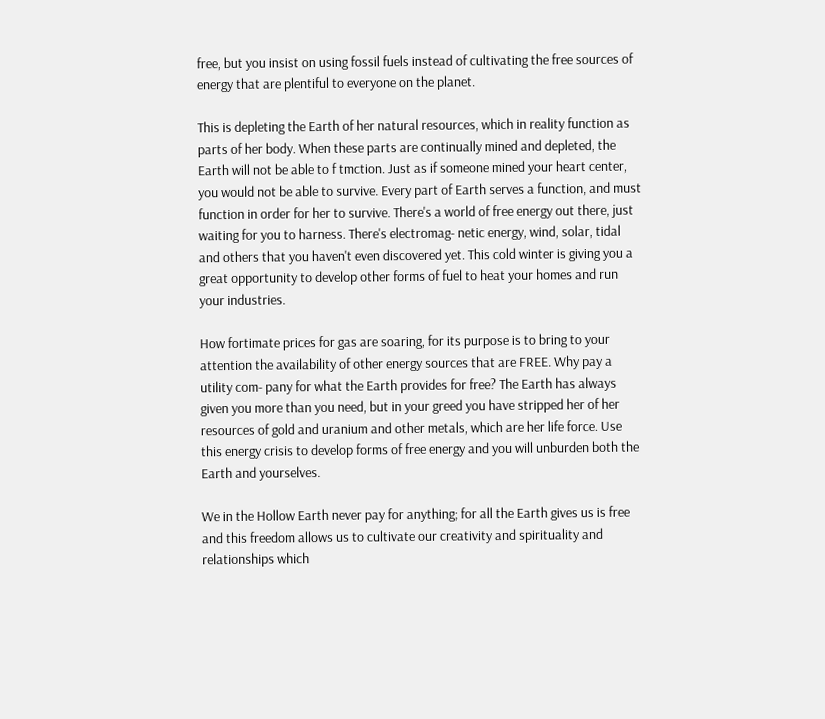free, but you insist on using fossil fuels instead of cultivating the free sources of energy that are plentiful to everyone on the planet.

This is depleting the Earth of her natural resources, which in reality function as parts of her body. When these parts are continually mined and depleted, the Earth will not be able to f tmction. Just as if someone mined your heart center, you would not be able to survive. Every part of Earth serves a function, and must function in order for her to survive. There's a world of free energy out there, just waiting for you to harness. There's electromag- netic energy, wind, solar, tidal and others that you haven't even discovered yet. This cold winter is giving you a great opportunity to develop other forms of fuel to heat your homes and run your industries.

How fortimate prices for gas are soaring, for its purpose is to bring to your attention the availability of other energy sources that are FREE. Why pay a utility com- pany for what the Earth provides for free? The Earth has always given you more than you need, but in your greed you have stripped her of her resources of gold and uranium and other metals, which are her life force. Use this energy crisis to develop forms of free energy and you will unburden both the Earth and yourselves.

We in the Hollow Earth never pay for anything; for all the Earth gives us is free and this freedom allows us to cultivate our creativity and spirituality and relationships which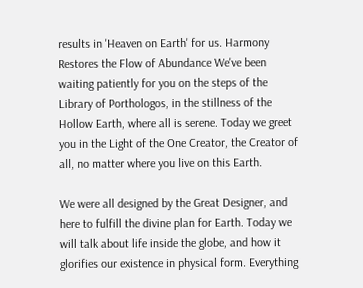results in 'Heaven on Earth' for us. Harmony Restores the Flow of Abundance We've been waiting patiently for you on the steps of the Library of Porthologos, in the stillness of the Hollow Earth, where all is serene. Today we greet you in the Light of the One Creator, the Creator of all, no matter where you live on this Earth.

We were all designed by the Great Designer, and here to fulfill the divine plan for Earth. Today we will talk about life inside the globe, and how it glorifies our existence in physical form. Everything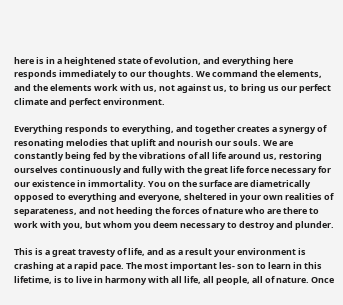here is in a heightened state of evolution, and everything here responds immediately to our thoughts. We command the elements, and the elements work with us, not against us, to bring us our perfect climate and perfect environment.

Everything responds to everything, and together creates a synergy of resonating melodies that uplift and nourish our souls. We are constantly being fed by the vibrations of all life around us, restoring ourselves continuously and fully with the great life force necessary for our existence in immortality. You on the surface are diametrically opposed to everything and everyone, sheltered in your own realities of separateness, and not heeding the forces of nature who are there to work with you, but whom you deem necessary to destroy and plunder.

This is a great travesty of life, and as a result your environment is crashing at a rapid pace. The most important les- son to learn in this lifetime, is to live in harmony with all life, all people, all of nature. Once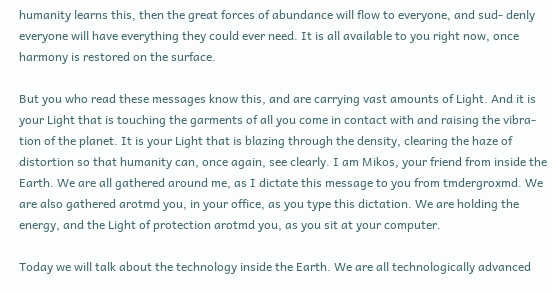humanity learns this, then the great forces of abundance will flow to everyone, and sud- denly everyone will have everything they could ever need. It is all available to you right now, once harmony is restored on the surface.

But you who read these messages know this, and are carrying vast amounts of Light. And it is your Light that is touching the garments of all you come in contact with and raising the vibra- tion of the planet. It is your Light that is blazing through the density, clearing the haze of distortion so that humanity can, once again, see clearly. I am Mikos, your friend from inside the Earth. We are all gathered around me, as I dictate this message to you from tmdergroxmd. We are also gathered arotmd you, in your office, as you type this dictation. We are holding the energy, and the Light of protection arotmd you, as you sit at your computer.

Today we will talk about the technology inside the Earth. We are all technologically advanced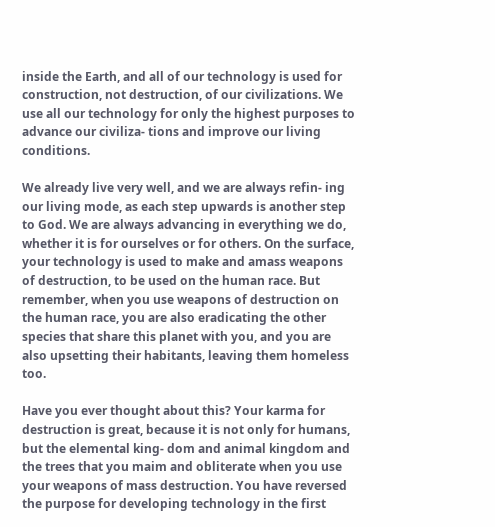inside the Earth, and all of our technology is used for construction, not destruction, of our civilizations. We use all our technology for only the highest purposes to advance our civiliza- tions and improve our living conditions.

We already live very well, and we are always refin- ing our living mode, as each step upwards is another step to God. We are always advancing in everything we do, whether it is for ourselves or for others. On the surface, your technology is used to make and amass weapons of destruction, to be used on the human race. But remember, when you use weapons of destruction on the human race, you are also eradicating the other species that share this planet with you, and you are also upsetting their habitants, leaving them homeless too.

Have you ever thought about this? Your karma for destruction is great, because it is not only for humans, but the elemental king- dom and animal kingdom and the trees that you maim and obliterate when you use your weapons of mass destruction. You have reversed the purpose for developing technology in the first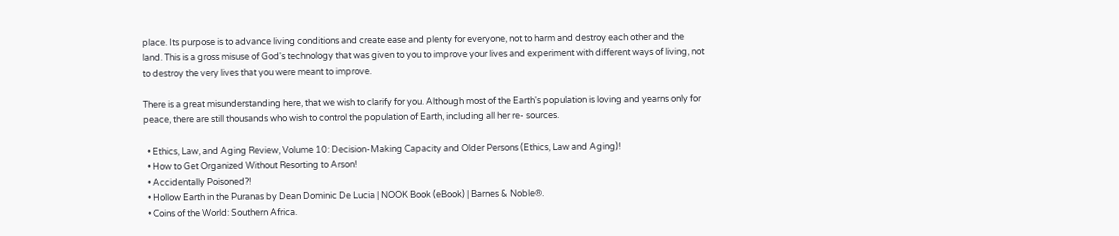place. Its purpose is to advance living conditions and create ease and plenty for everyone, not to harm and destroy each other and the land. This is a gross misuse of God's technology that was given to you to improve your lives and experiment with different ways of living, not to destroy the very lives that you were meant to improve.

There is a great misunderstanding here, that we wish to clarify for you. Although most of the Earth's population is loving and yearns only for peace, there are still thousands who wish to control the population of Earth, including all her re- sources.

  • Ethics, Law, and Aging Review, Volume 10: Decision-Making Capacity and Older Persons (Ethics, Law and Aging)!
  • How to Get Organized Without Resorting to Arson!
  • Accidentally Poisoned?!
  • Hollow Earth in the Puranas by Dean Dominic De Lucia | NOOK Book (eBook) | Barnes & Noble®.
  • Coins of the World: Southern Africa.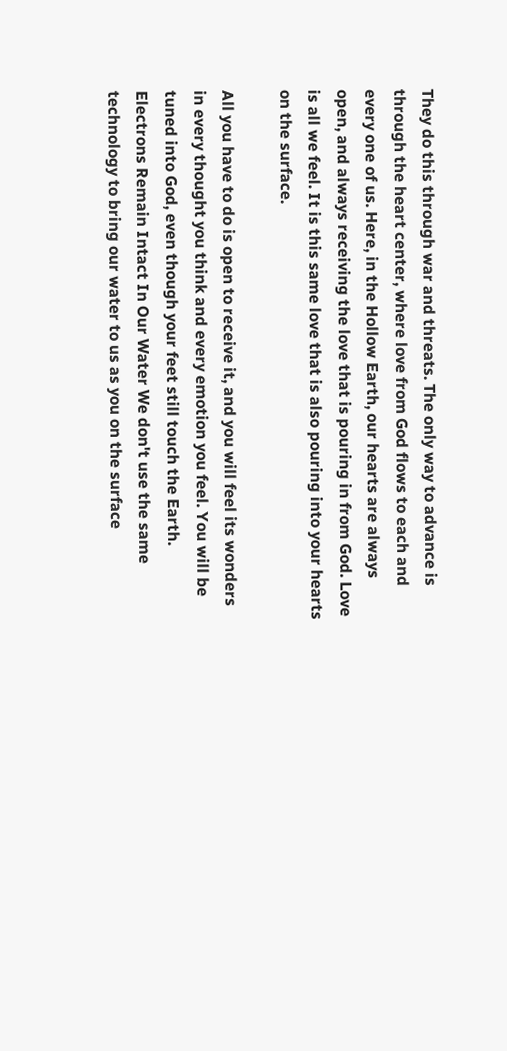They do this through war and threats. The only way to advance is through the heart center, where love from God flows to each and every one of us. Here, in the Hollow Earth, our hearts are always open, and always receiving the love that is pouring in from God. Love is all we feel. It is this same love that is also pouring into your hearts on the surface.

All you have to do is open to receive it, and you will feel its wonders in every thought you think and every emotion you feel. You will be tuned into God, even though your feet still touch the Earth. Electrons Remain Intact In Our Water We don't use the same technology to bring our water to us as you on the surface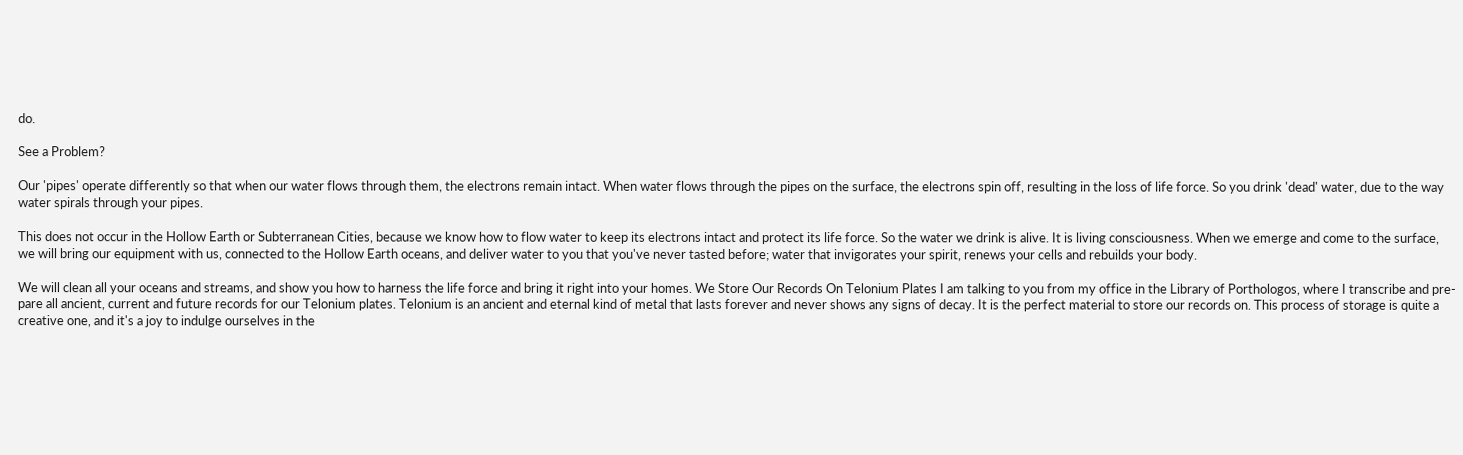do.

See a Problem?

Our 'pipes' operate differently so that when our water flows through them, the electrons remain intact. When water flows through the pipes on the surface, the electrons spin off, resulting in the loss of life force. So you drink 'dead' water, due to the way water spirals through your pipes.

This does not occur in the Hollow Earth or Subterranean Cities, because we know how to flow water to keep its electrons intact and protect its life force. So the water we drink is alive. It is living consciousness. When we emerge and come to the surface, we will bring our equipment with us, connected to the Hollow Earth oceans, and deliver water to you that you've never tasted before; water that invigorates your spirit, renews your cells and rebuilds your body.

We will clean all your oceans and streams, and show you how to harness the life force and bring it right into your homes. We Store Our Records On Telonium Plates I am talking to you from my office in the Library of Porthologos, where I transcribe and pre- pare all ancient, current and future records for our Telonium plates. Telonium is an ancient and eternal kind of metal that lasts forever and never shows any signs of decay. It is the perfect material to store our records on. This process of storage is quite a creative one, and it's a joy to indulge ourselves in the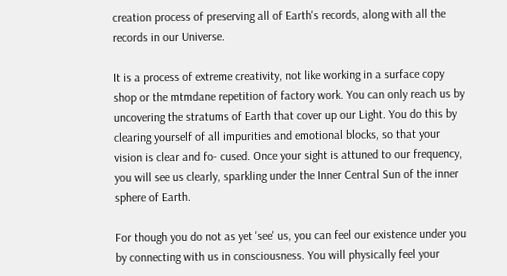creation process of preserving all of Earth's records, along with all the records in our Universe.

It is a process of extreme creativity, not like working in a surface copy shop or the mtmdane repetition of factory work. You can only reach us by uncovering the stratums of Earth that cover up our Light. You do this by clearing yourself of all impurities and emotional blocks, so that your vision is clear and fo- cused. Once your sight is attuned to our frequency, you will see us clearly, sparkling under the Inner Central Sun of the inner sphere of Earth.

For though you do not as yet 'see' us, you can feel our existence under you by connecting with us in consciousness. You will physically feel your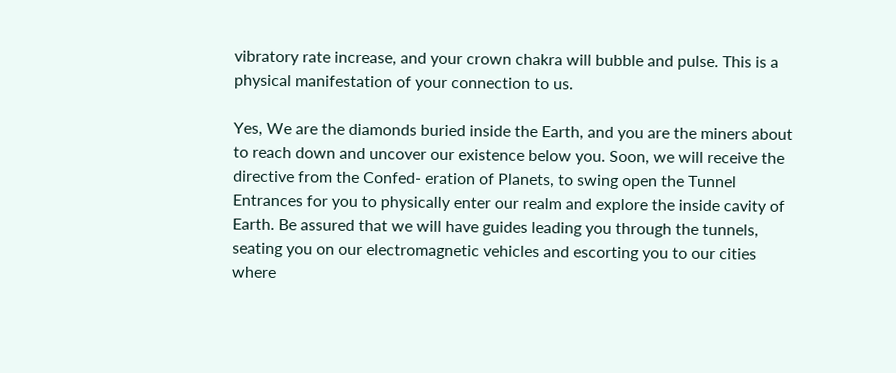vibratory rate increase, and your crown chakra will bubble and pulse. This is a physical manifestation of your connection to us.

Yes, We are the diamonds buried inside the Earth, and you are the miners about to reach down and uncover our existence below you. Soon, we will receive the directive from the Confed- eration of Planets, to swing open the Tunnel Entrances for you to physically enter our realm and explore the inside cavity of Earth. Be assured that we will have guides leading you through the tunnels, seating you on our electromagnetic vehicles and escorting you to our cities where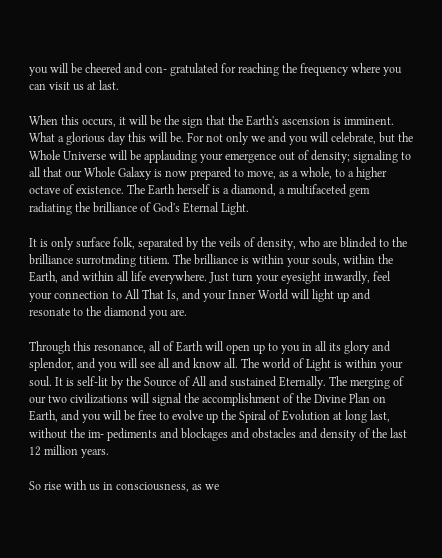you will be cheered and con- gratulated for reaching the frequency where you can visit us at last.

When this occurs, it will be the sign that the Earth's ascension is imminent. What a glorious day this will be. For not only we and you will celebrate, but the Whole Universe will be applauding your emergence out of density; signaling to all that our Whole Galaxy is now prepared to move, as a whole, to a higher octave of existence. The Earth herself is a diamond, a multifaceted gem radiating the brilliance of God's Eternal Light.

It is only surface folk, separated by the veils of density, who are blinded to the brilliance surrotmding titiem. The brilliance is within your souls, within the Earth, and within all life everywhere. Just turn your eyesight inwardly, feel your connection to All That Is, and your Inner World will light up and resonate to the diamond you are.

Through this resonance, all of Earth will open up to you in all its glory and splendor, and you will see all and know all. The world of Light is within your soul. It is self-lit by the Source of All and sustained Eternally. The merging of our two civilizations will signal the accomplishment of the Divine Plan on Earth, and you will be free to evolve up the Spiral of Evolution at long last, without the im- pediments and blockages and obstacles and density of the last 12 million years.

So rise with us in consciousness, as we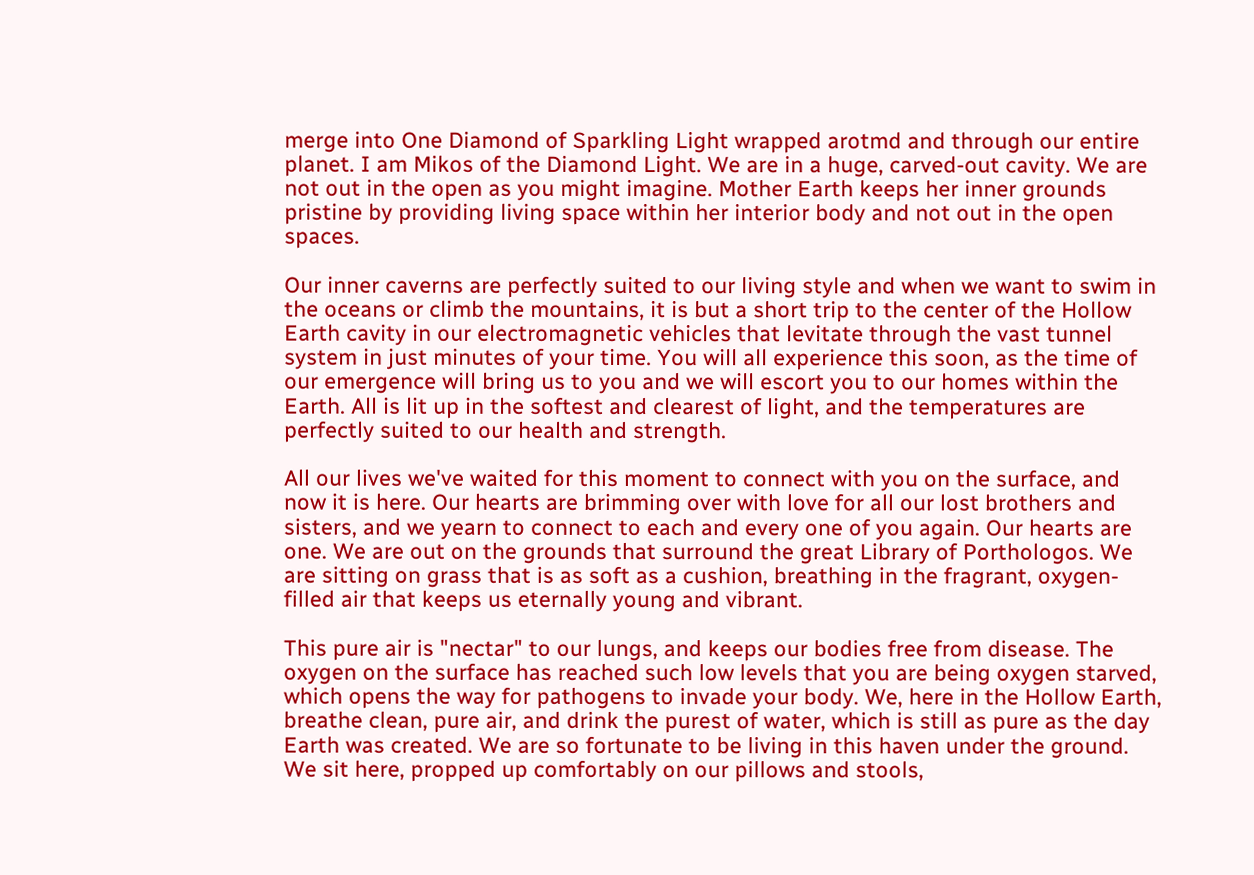merge into One Diamond of Sparkling Light wrapped arotmd and through our entire planet. I am Mikos of the Diamond Light. We are in a huge, carved-out cavity. We are not out in the open as you might imagine. Mother Earth keeps her inner grounds pristine by providing living space within her interior body and not out in the open spaces.

Our inner caverns are perfectly suited to our living style and when we want to swim in the oceans or climb the mountains, it is but a short trip to the center of the Hollow Earth cavity in our electromagnetic vehicles that levitate through the vast tunnel system in just minutes of your time. You will all experience this soon, as the time of our emergence will bring us to you and we will escort you to our homes within the Earth. All is lit up in the softest and clearest of light, and the temperatures are perfectly suited to our health and strength.

All our lives we've waited for this moment to connect with you on the surface, and now it is here. Our hearts are brimming over with love for all our lost brothers and sisters, and we yearn to connect to each and every one of you again. Our hearts are one. We are out on the grounds that surround the great Library of Porthologos. We are sitting on grass that is as soft as a cushion, breathing in the fragrant, oxygen-filled air that keeps us eternally young and vibrant.

This pure air is "nectar" to our lungs, and keeps our bodies free from disease. The oxygen on the surface has reached such low levels that you are being oxygen starved, which opens the way for pathogens to invade your body. We, here in the Hollow Earth, breathe clean, pure air, and drink the purest of water, which is still as pure as the day Earth was created. We are so fortunate to be living in this haven under the ground. We sit here, propped up comfortably on our pillows and stools,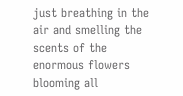just breathing in the air and smelling the scents of the enormous flowers blooming all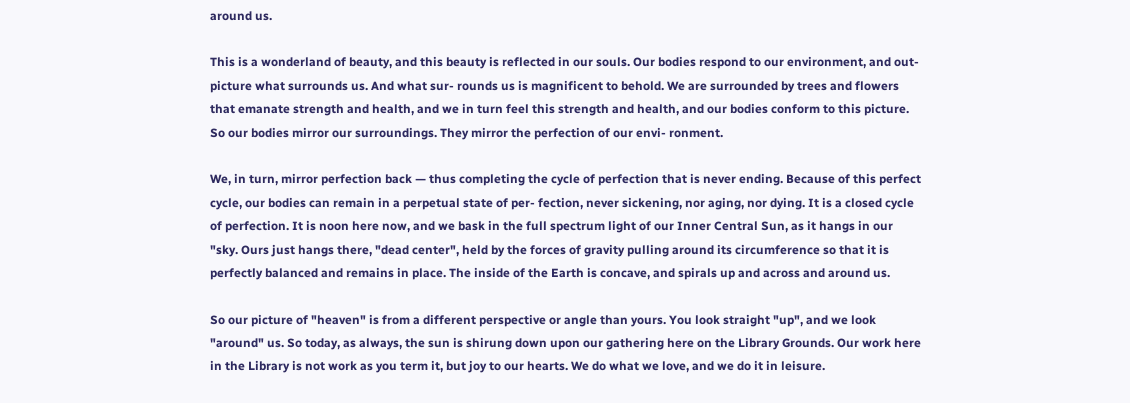around us.

This is a wonderland of beauty, and this beauty is reflected in our souls. Our bodies respond to our environment, and out-picture what surrounds us. And what sur- rounds us is magnificent to behold. We are surrounded by trees and flowers that emanate strength and health, and we in turn feel this strength and health, and our bodies conform to this picture. So our bodies mirror our surroundings. They mirror the perfection of our envi- ronment.

We, in turn, mirror perfection back — thus completing the cycle of perfection that is never ending. Because of this perfect cycle, our bodies can remain in a perpetual state of per- fection, never sickening, nor aging, nor dying. It is a closed cycle of perfection. It is noon here now, and we bask in the full spectrum light of our Inner Central Sun, as it hangs in our "sky. Ours just hangs there, "dead center", held by the forces of gravity pulling around its circumference so that it is perfectly balanced and remains in place. The inside of the Earth is concave, and spirals up and across and around us.

So our picture of "heaven" is from a different perspective or angle than yours. You look straight "up", and we look "around" us. So today, as always, the sun is shirung down upon our gathering here on the Library Grounds. Our work here in the Library is not work as you term it, but joy to our hearts. We do what we love, and we do it in leisure.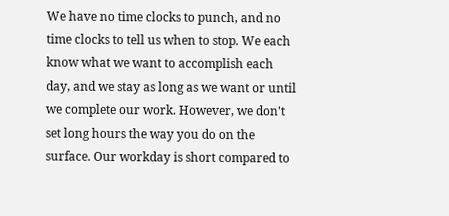We have no time clocks to punch, and no time clocks to tell us when to stop. We each know what we want to accomplish each day, and we stay as long as we want or until we complete our work. However, we don't set long hours the way you do on the surface. Our workday is short compared to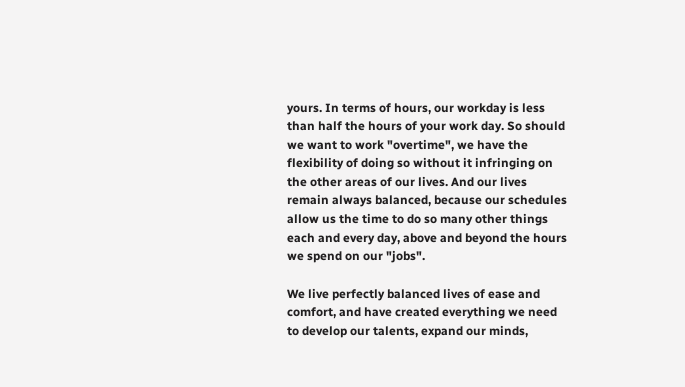yours. In terms of hours, our workday is less than half the hours of your work day. So should we want to work "overtime", we have the flexibility of doing so without it infringing on the other areas of our lives. And our lives remain always balanced, because our schedules allow us the time to do so many other things each and every day, above and beyond the hours we spend on our "jobs".

We live perfectly balanced lives of ease and comfort, and have created everything we need to develop our talents, expand our minds,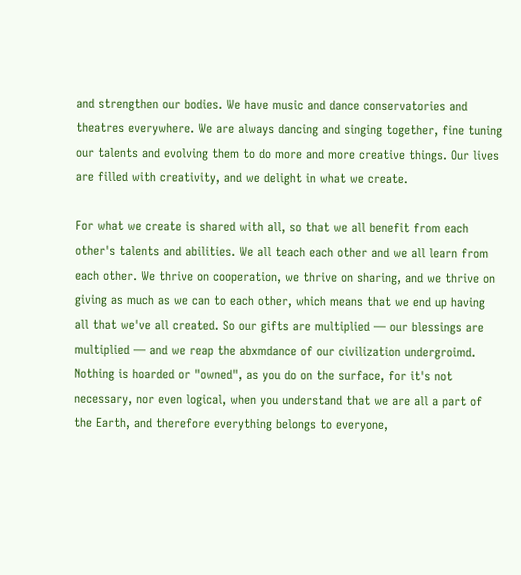and strengthen our bodies. We have music and dance conservatories and theatres everywhere. We are always dancing and singing together, fine tuning our talents and evolving them to do more and more creative things. Our lives are filled with creativity, and we delight in what we create.

For what we create is shared with all, so that we all benefit from each other's talents and abilities. We all teach each other and we all learn from each other. We thrive on cooperation, we thrive on sharing, and we thrive on giving as much as we can to each other, which means that we end up having all that we've all created. So our gifts are multiplied — our blessings are multiplied — and we reap the abxmdance of our civilization undergroimd. Nothing is hoarded or "owned", as you do on the surface, for it's not necessary, nor even logical, when you understand that we are all a part of the Earth, and therefore everything belongs to everyone,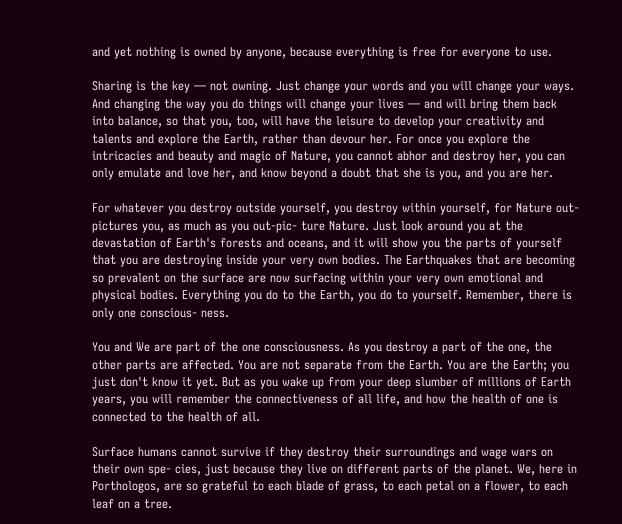and yet nothing is owned by anyone, because everything is free for everyone to use.

Sharing is the key — not owning. Just change your words and you will change your ways. And changing the way you do things will change your lives — and will bring them back into balance, so that you, too, will have the leisure to develop your creativity and talents and explore the Earth, rather than devour her. For once you explore the intricacies and beauty and magic of Nature, you cannot abhor and destroy her, you can only emulate and love her, and know beyond a doubt that she is you, and you are her.

For whatever you destroy outside yourself, you destroy within yourself, for Nature out-pictures you, as much as you out-pic- ture Nature. Just look around you at the devastation of Earth's forests and oceans, and it will show you the parts of yourself that you are destroying inside your very own bodies. The Earthquakes that are becoming so prevalent on the surface are now surfacing within your very own emotional and physical bodies. Everything you do to the Earth, you do to yourself. Remember, there is only one conscious- ness.

You and We are part of the one consciousness. As you destroy a part of the one, the other parts are affected. You are not separate from the Earth. You are the Earth; you just don't know it yet. But as you wake up from your deep slumber of millions of Earth years, you will remember the connectiveness of all life, and how the health of one is connected to the health of all.

Surface humans cannot survive if they destroy their surroundings and wage wars on their own spe- cies, just because they live on different parts of the planet. We, here in Porthologos, are so grateful to each blade of grass, to each petal on a flower, to each leaf on a tree.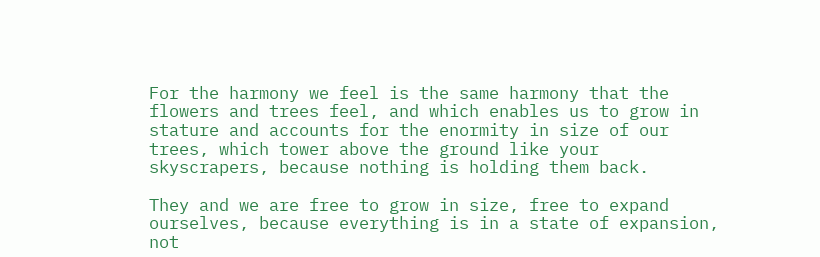For the harmony we feel is the same harmony that the flowers and trees feel, and which enables us to grow in stature and accounts for the enormity in size of our trees, which tower above the ground like your skyscrapers, because nothing is holding them back.

They and we are free to grow in size, free to expand ourselves, because everything is in a state of expansion, not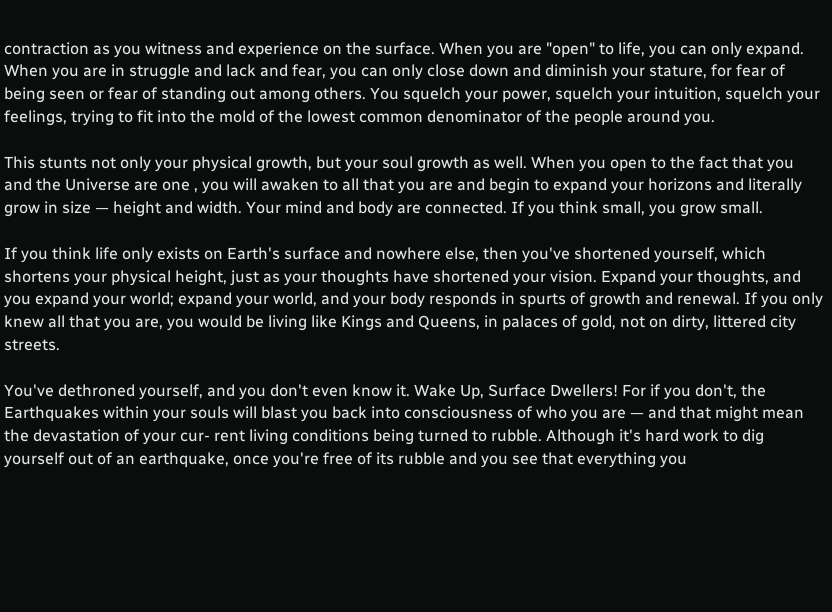contraction as you witness and experience on the surface. When you are "open" to life, you can only expand. When you are in struggle and lack and fear, you can only close down and diminish your stature, for fear of being seen or fear of standing out among others. You squelch your power, squelch your intuition, squelch your feelings, trying to fit into the mold of the lowest common denominator of the people around you.

This stunts not only your physical growth, but your soul growth as well. When you open to the fact that you and the Universe are one , you will awaken to all that you are and begin to expand your horizons and literally grow in size — height and width. Your mind and body are connected. If you think small, you grow small.

If you think life only exists on Earth's surface and nowhere else, then you've shortened yourself, which shortens your physical height, just as your thoughts have shortened your vision. Expand your thoughts, and you expand your world; expand your world, and your body responds in spurts of growth and renewal. If you only knew all that you are, you would be living like Kings and Queens, in palaces of gold, not on dirty, littered city streets.

You've dethroned yourself, and you don't even know it. Wake Up, Surface Dwellers! For if you don't, the Earthquakes within your souls will blast you back into consciousness of who you are — and that might mean the devastation of your cur- rent living conditions being turned to rubble. Although it's hard work to dig yourself out of an earthquake, once you're free of its rubble and you see that everything you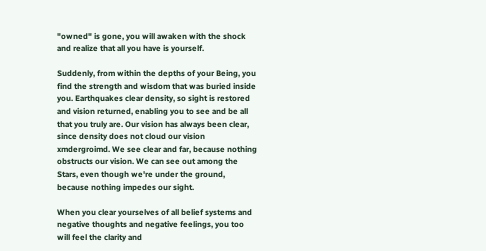"owned" is gone, you will awaken with the shock and realize that all you have is yourself.

Suddenly, from within the depths of your Being, you find the strength and wisdom that was buried inside you. Earthquakes clear density, so sight is restored and vision returned, enabling you to see and be all that you truly are. Our vision has always been clear, since density does not cloud our vision xmdergroimd. We see clear and far, because nothing obstructs our vision. We can see out among the Stars, even though we're under the ground, because nothing impedes our sight.

When you clear yourselves of all belief systems and negative thoughts and negative feelings, you too will feel the clarity and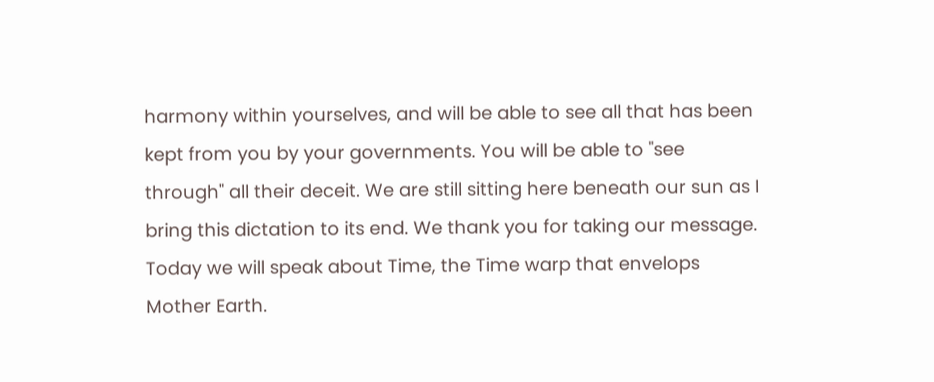harmony within yourselves, and will be able to see all that has been kept from you by your governments. You will be able to "see through" all their deceit. We are still sitting here beneath our sun as I bring this dictation to its end. We thank you for taking our message. Today we will speak about Time, the Time warp that envelops Mother Earth.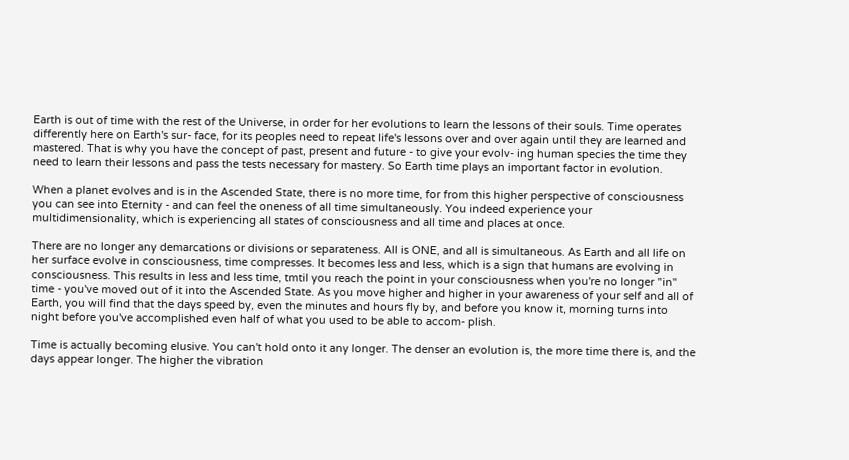Earth is out of time with the rest of the Universe, in order for her evolutions to learn the lessons of their souls. Time operates differently here on Earth's sur- face, for its peoples need to repeat life's lessons over and over again until they are learned and mastered. That is why you have the concept of past, present and future - to give your evolv- ing human species the time they need to learn their lessons and pass the tests necessary for mastery. So Earth time plays an important factor in evolution.

When a planet evolves and is in the Ascended State, there is no more time, for from this higher perspective of consciousness you can see into Eternity - and can feel the oneness of all time simultaneously. You indeed experience your multidimensionality, which is experiencing all states of consciousness and all time and places at once.

There are no longer any demarcations or divisions or separateness. All is ONE, and all is simultaneous. As Earth and all life on her surface evolve in consciousness, time compresses. It becomes less and less, which is a sign that humans are evolving in consciousness. This results in less and less time, tmtil you reach the point in your consciousness when you're no longer "in" time - you've moved out of it into the Ascended State. As you move higher and higher in your awareness of your self and all of Earth, you will find that the days speed by, even the minutes and hours fly by, and before you know it, morning turns into night before you've accomplished even half of what you used to be able to accom- plish.

Time is actually becoming elusive. You can't hold onto it any longer. The denser an evolution is, the more time there is, and the days appear longer. The higher the vibration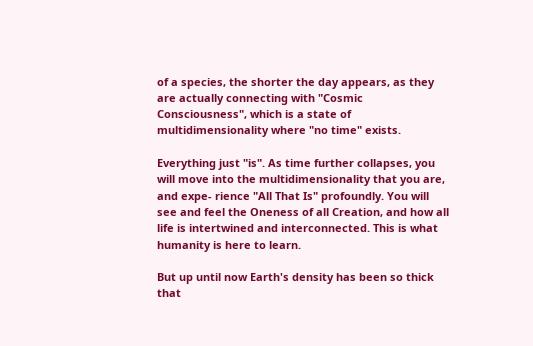of a species, the shorter the day appears, as they are actually connecting with "Cosmic Consciousness", which is a state of multidimensionality where "no time" exists.

Everything just "is". As time further collapses, you will move into the multidimensionality that you are, and expe- rience "All That Is" profoundly. You will see and feel the Oneness of all Creation, and how all life is intertwined and interconnected. This is what humanity is here to learn.

But up until now Earth's density has been so thick that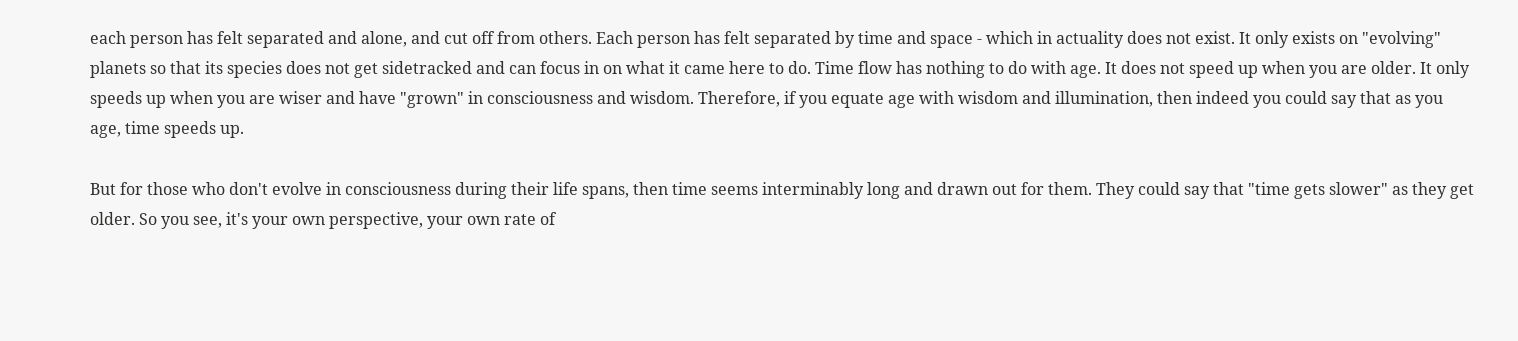each person has felt separated and alone, and cut off from others. Each person has felt separated by time and space - which in actuality does not exist. It only exists on "evolving" planets so that its species does not get sidetracked and can focus in on what it came here to do. Time flow has nothing to do with age. It does not speed up when you are older. It only speeds up when you are wiser and have "grown" in consciousness and wisdom. Therefore, if you equate age with wisdom and illumination, then indeed you could say that as you age, time speeds up.

But for those who don't evolve in consciousness during their life spans, then time seems interminably long and drawn out for them. They could say that "time gets slower" as they get older. So you see, it's your own perspective, your own rate of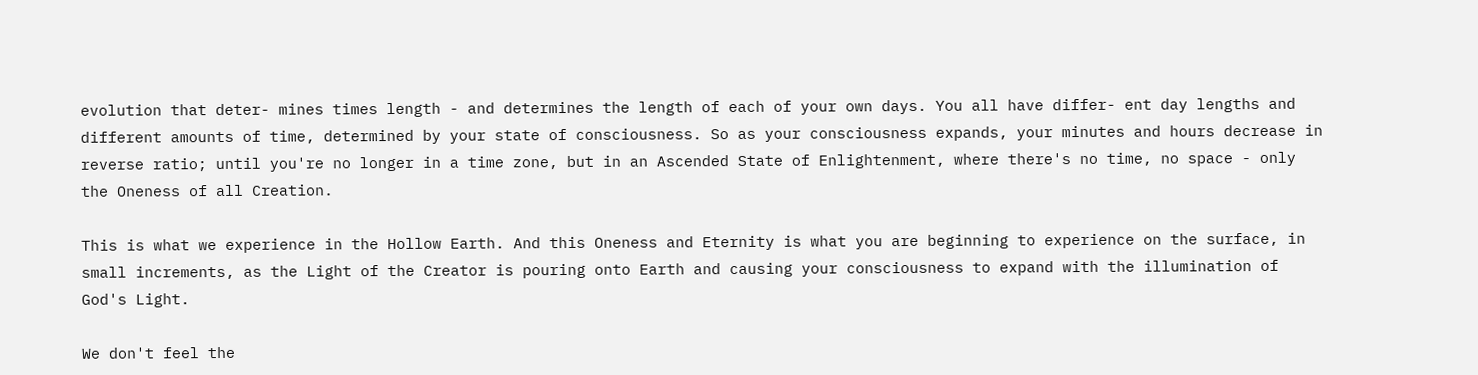evolution that deter- mines times length - and determines the length of each of your own days. You all have differ- ent day lengths and different amounts of time, determined by your state of consciousness. So as your consciousness expands, your minutes and hours decrease in reverse ratio; until you're no longer in a time zone, but in an Ascended State of Enlightenment, where there's no time, no space - only the Oneness of all Creation.

This is what we experience in the Hollow Earth. And this Oneness and Eternity is what you are beginning to experience on the surface, in small increments, as the Light of the Creator is pouring onto Earth and causing your consciousness to expand with the illumination of God's Light.

We don't feel the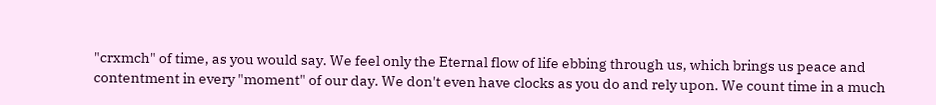"crxmch" of time, as you would say. We feel only the Eternal flow of life ebbing through us, which brings us peace and contentment in every "moment" of our day. We don't even have clocks as you do and rely upon. We count time in a much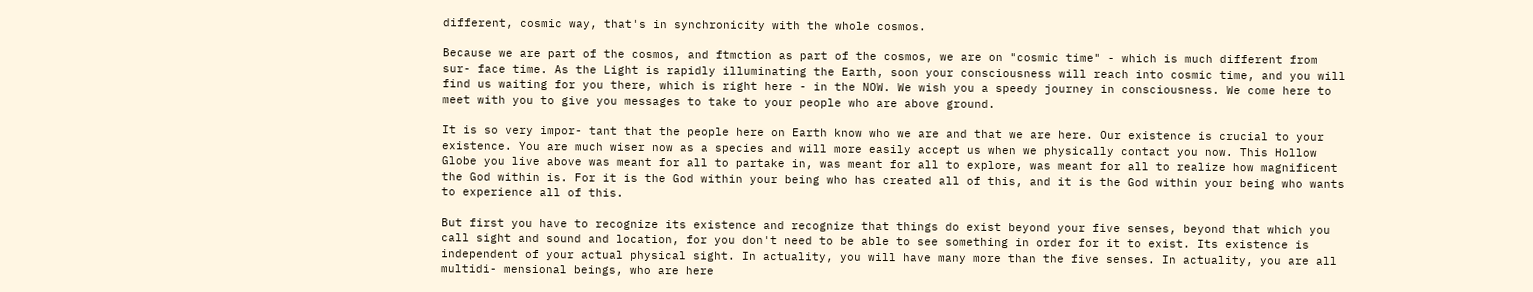different, cosmic way, that's in synchronicity with the whole cosmos.

Because we are part of the cosmos, and ftmction as part of the cosmos, we are on "cosmic time" - which is much different from sur- face time. As the Light is rapidly illuminating the Earth, soon your consciousness will reach into cosmic time, and you will find us waiting for you there, which is right here - in the NOW. We wish you a speedy journey in consciousness. We come here to meet with you to give you messages to take to your people who are above ground.

It is so very impor- tant that the people here on Earth know who we are and that we are here. Our existence is crucial to your existence. You are much wiser now as a species and will more easily accept us when we physically contact you now. This Hollow Globe you live above was meant for all to partake in, was meant for all to explore, was meant for all to realize how magnificent the God within is. For it is the God within your being who has created all of this, and it is the God within your being who wants to experience all of this.

But first you have to recognize its existence and recognize that things do exist beyond your five senses, beyond that which you call sight and sound and location, for you don't need to be able to see something in order for it to exist. Its existence is independent of your actual physical sight. In actuality, you will have many more than the five senses. In actuality, you are all multidi- mensional beings, who are here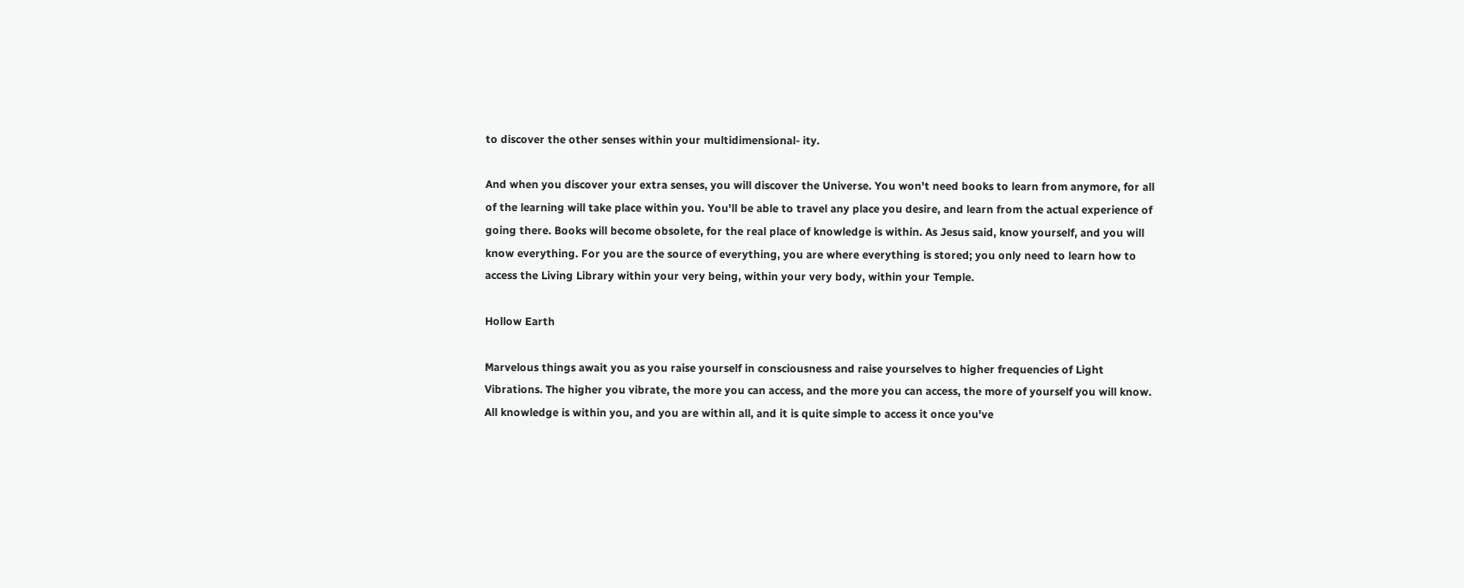to discover the other senses within your multidimensional- ity.

And when you discover your extra senses, you will discover the Universe. You won't need books to learn from anymore, for all of the learning will take place within you. You'll be able to travel any place you desire, and learn from the actual experience of going there. Books will become obsolete, for the real place of knowledge is within. As Jesus said, know yourself, and you will know everything. For you are the source of everything, you are where everything is stored; you only need to learn how to access the Living Library within your very being, within your very body, within your Temple.

Hollow Earth

Marvelous things await you as you raise yourself in consciousness and raise yourselves to higher frequencies of Light Vibrations. The higher you vibrate, the more you can access, and the more you can access, the more of yourself you will know. All knowledge is within you, and you are within all, and it is quite simple to access it once you've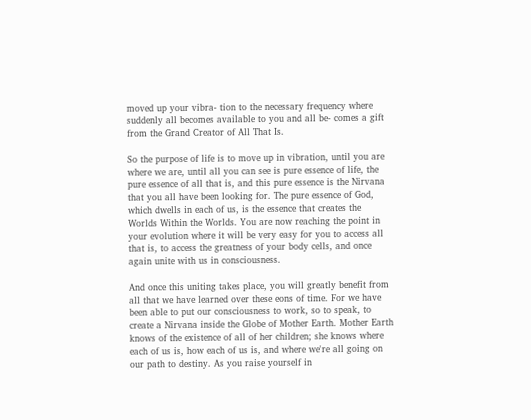moved up your vibra- tion to the necessary frequency where suddenly all becomes available to you and all be- comes a gift from the Grand Creator of All That Is.

So the purpose of life is to move up in vibration, until you are where we are, until all you can see is pure essence of life, the pure essence of all that is, and this pure essence is the Nirvana that you all have been looking for. The pure essence of God, which dwells in each of us, is the essence that creates the Worlds Within the Worlds. You are now reaching the point in your evolution where it will be very easy for you to access all that is, to access the greatness of your body cells, and once again unite with us in consciousness.

And once this uniting takes place, you will greatly benefit from all that we have learned over these eons of time. For we have been able to put our consciousness to work, so to speak, to create a Nirvana inside the Globe of Mother Earth. Mother Earth knows of the existence of all of her children; she knows where each of us is, how each of us is, and where we're all going on our path to destiny. As you raise yourself in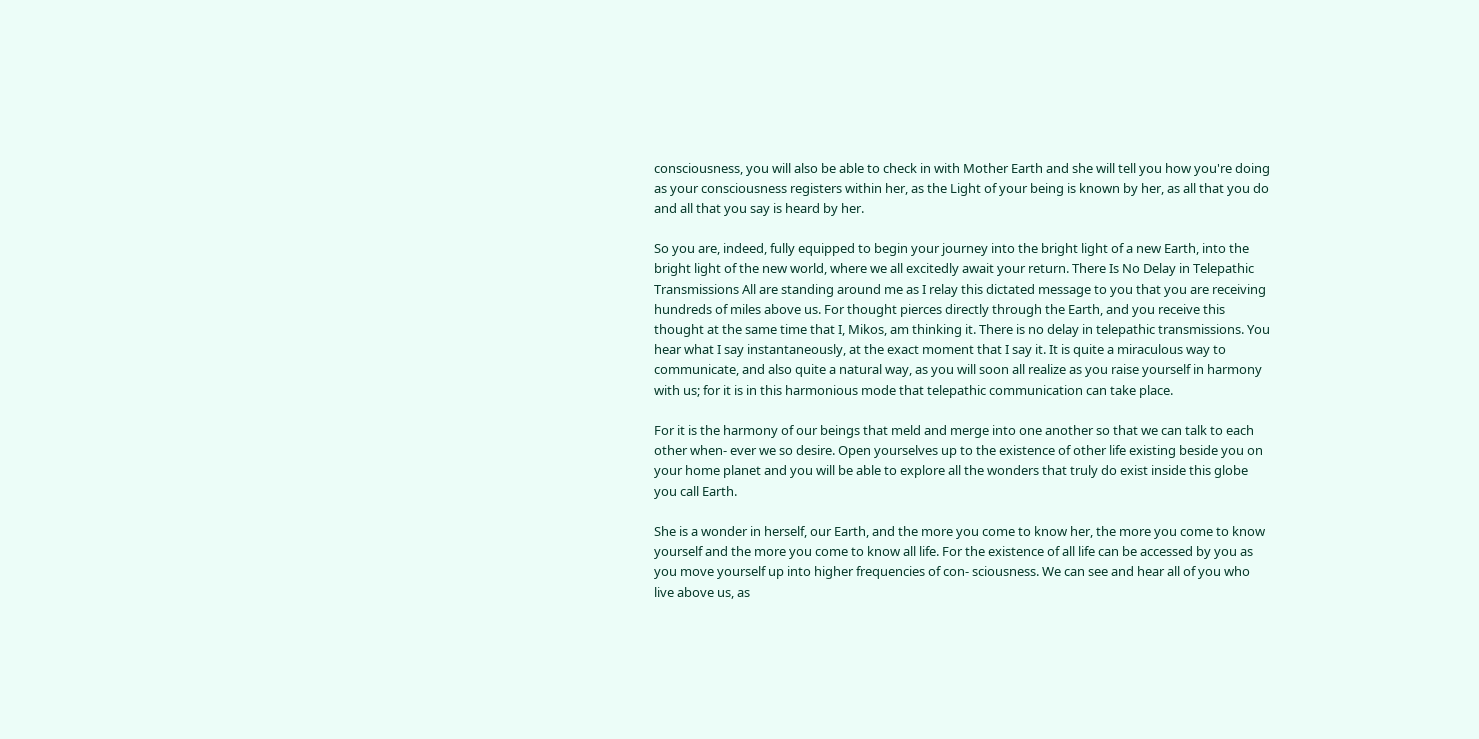consciousness, you will also be able to check in with Mother Earth and she will tell you how you're doing as your consciousness registers within her, as the Light of your being is known by her, as all that you do and all that you say is heard by her.

So you are, indeed, fully equipped to begin your journey into the bright light of a new Earth, into the bright light of the new world, where we all excitedly await your return. There Is No Delay in Telepathic Transmissions All are standing around me as I relay this dictated message to you that you are receiving hundreds of miles above us. For thought pierces directly through the Earth, and you receive this thought at the same time that I, Mikos, am thinking it. There is no delay in telepathic transmissions. You hear what I say instantaneously, at the exact moment that I say it. It is quite a miraculous way to communicate, and also quite a natural way, as you will soon all realize as you raise yourself in harmony with us; for it is in this harmonious mode that telepathic communication can take place.

For it is the harmony of our beings that meld and merge into one another so that we can talk to each other when- ever we so desire. Open yourselves up to the existence of other life existing beside you on your home planet and you will be able to explore all the wonders that truly do exist inside this globe you call Earth.

She is a wonder in herself, our Earth, and the more you come to know her, the more you come to know yourself and the more you come to know all life. For the existence of all life can be accessed by you as you move yourself up into higher frequencies of con- sciousness. We can see and hear all of you who live above us, as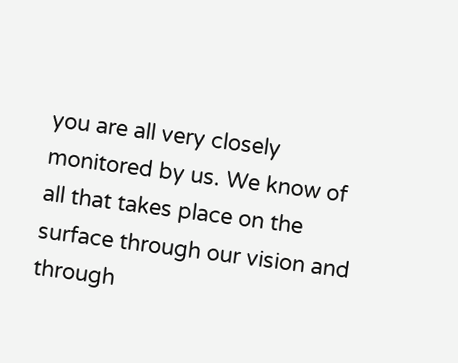you are all very closely monitored by us. We know of all that takes place on the surface through our vision and through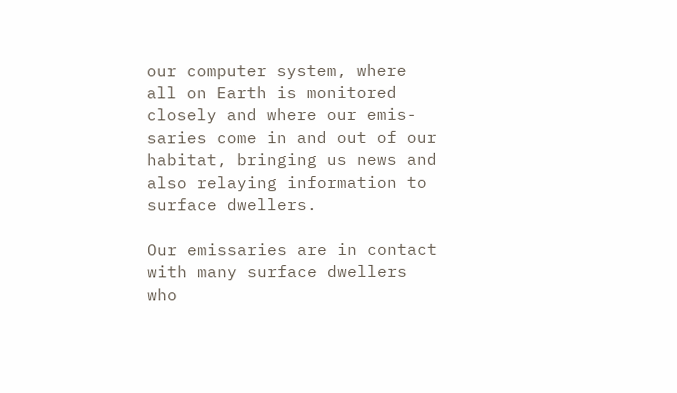our computer system, where all on Earth is monitored closely and where our emis- saries come in and out of our habitat, bringing us news and also relaying information to surface dwellers.

Our emissaries are in contact with many surface dwellers who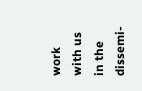work with us in the dissemi-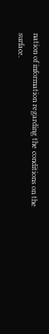nation of information regarding the conditions on the surface.